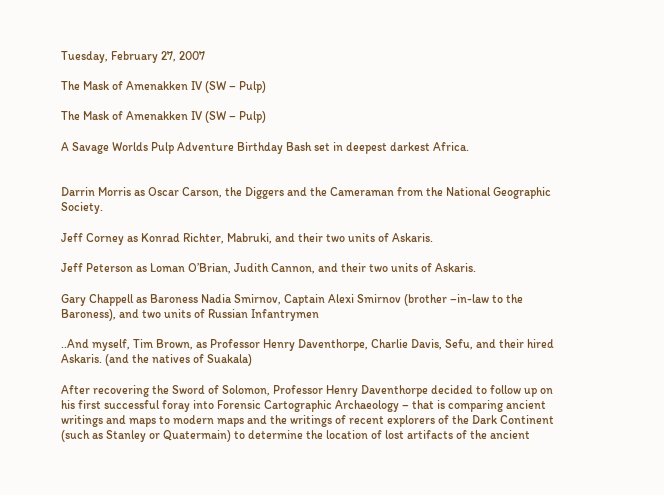Tuesday, February 27, 2007

The Mask of Amenakken IV (SW – Pulp)

The Mask of Amenakken IV (SW – Pulp)

A Savage Worlds Pulp Adventure Birthday Bash set in deepest darkest Africa.


Darrin Morris as Oscar Carson, the Diggers and the Cameraman from the National Geographic Society.

Jeff Corney as Konrad Richter, Mabruki, and their two units of Askaris.

Jeff Peterson as Loman O’Brian, Judith Cannon, and their two units of Askaris.

Gary Chappell as Baroness Nadia Smirnov, Captain Alexi Smirnov (brother –in-law to the Baroness), and two units of Russian Infantrymen

..And myself, Tim Brown, as Professor Henry Daventhorpe, Charlie Davis, Sefu, and their hired Askaris. (and the natives of Suakala)

After recovering the Sword of Solomon, Professor Henry Daventhorpe decided to follow up on his first successful foray into Forensic Cartographic Archaeology – that is comparing ancient writings and maps to modern maps and the writings of recent explorers of the Dark Continent (such as Stanley or Quatermain) to determine the location of lost artifacts of the ancient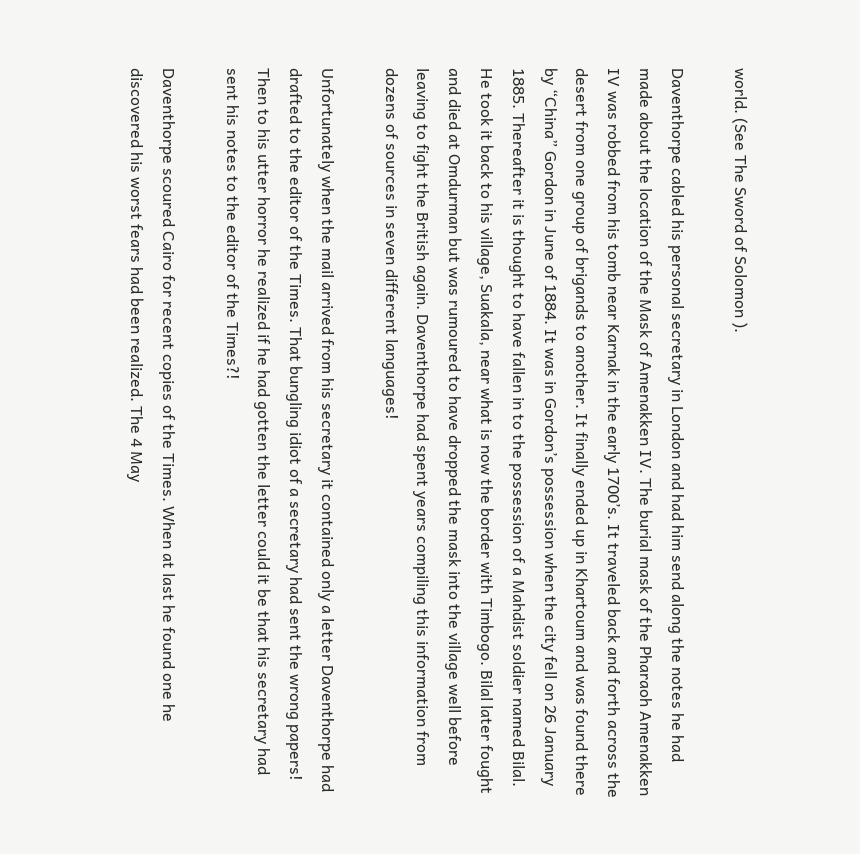world. (See The Sword of Solomon ).

Daventhorpe cabled his personal secretary in London and had him send along the notes he had made about the location of the Mask of Amenakken IV. The burial mask of the Pharaoh Amenakken IV was robbed from his tomb near Karnak in the early 1700’s. It traveled back and forth across the desert from one group of brigands to another. It finally ended up in Khartoum and was found there by “China” Gordon in June of 1884. It was in Gordon’s possession when the city fell on 26 January 1885. Thereafter it is thought to have fallen in to the possession of a Mahdist soldier named Bilal. He took it back to his village, Suakala, near what is now the border with Timbogo. Bilal later fought and died at Omdurman but was rumoured to have dropped the mask into the village well before leaving to fight the British again. Daventhorpe had spent years compiling this information from dozens of sources in seven different languages!

Unfortunately when the mail arrived from his secretary it contained only a letter Daventhorpe had drafted to the editor of the Times. That bungling idiot of a secretary had sent the wrong papers! Then to his utter horror he realized if he had gotten the letter could it be that his secretary had sent his notes to the editor of the Times?!

Daventhorpe scoured Cairo for recent copies of the Times. When at last he found one he discovered his worst fears had been realized. The 4 May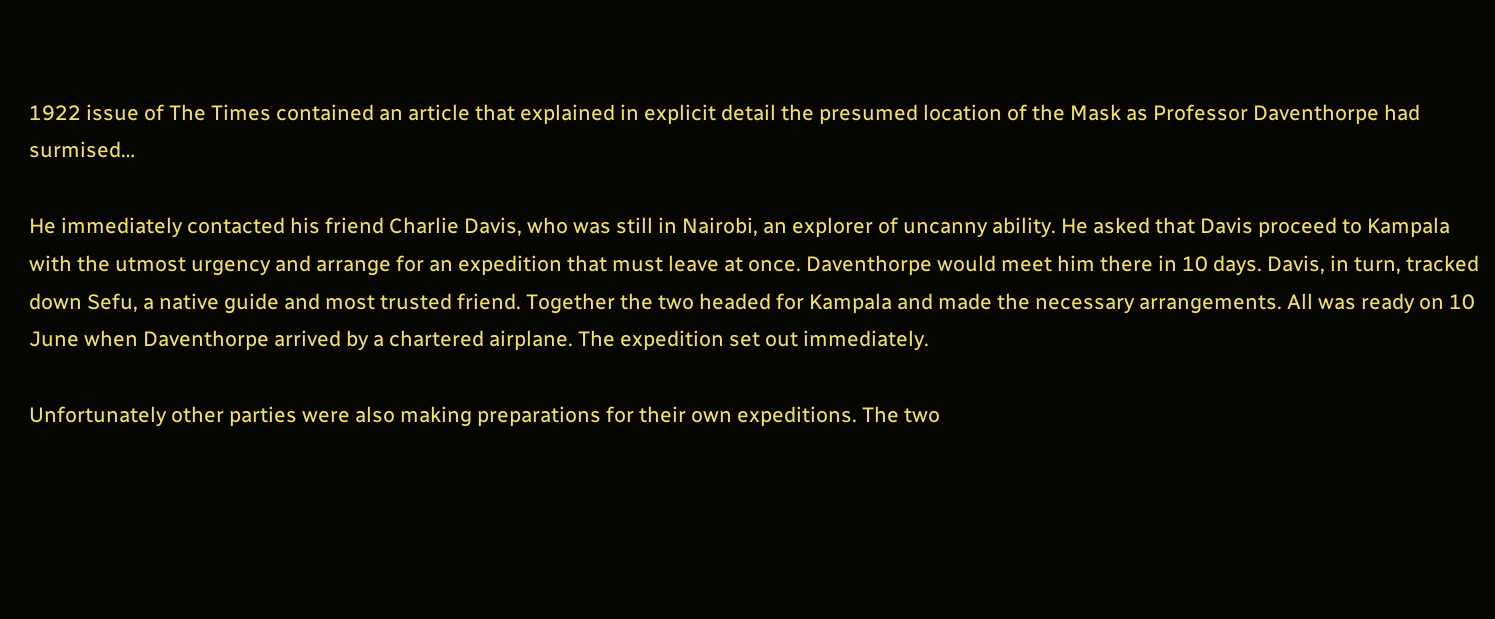1922 issue of The Times contained an article that explained in explicit detail the presumed location of the Mask as Professor Daventhorpe had surmised…

He immediately contacted his friend Charlie Davis, who was still in Nairobi, an explorer of uncanny ability. He asked that Davis proceed to Kampala with the utmost urgency and arrange for an expedition that must leave at once. Daventhorpe would meet him there in 10 days. Davis, in turn, tracked down Sefu, a native guide and most trusted friend. Together the two headed for Kampala and made the necessary arrangements. All was ready on 10 June when Daventhorpe arrived by a chartered airplane. The expedition set out immediately.

Unfortunately other parties were also making preparations for their own expeditions. The two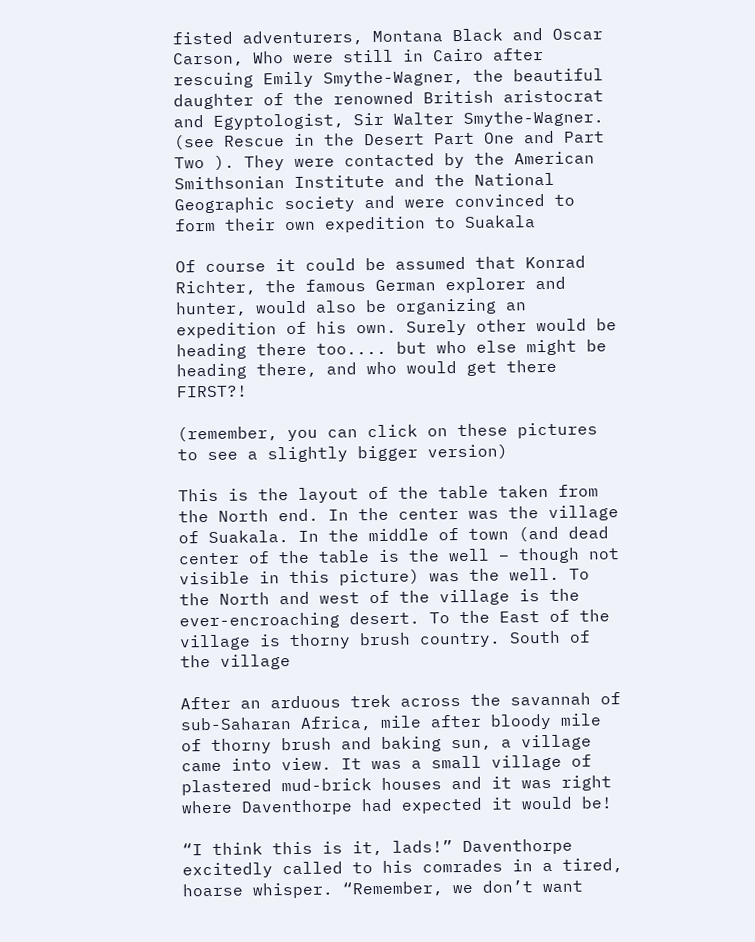fisted adventurers, Montana Black and Oscar Carson, Who were still in Cairo after rescuing Emily Smythe-Wagner, the beautiful daughter of the renowned British aristocrat and Egyptologist, Sir Walter Smythe-Wagner. (see Rescue in the Desert Part One and Part Two ). They were contacted by the American Smithsonian Institute and the National Geographic society and were convinced to form their own expedition to Suakala

Of course it could be assumed that Konrad Richter, the famous German explorer and hunter, would also be organizing an expedition of his own. Surely other would be heading there too.... but who else might be heading there, and who would get there FIRST?!

(remember, you can click on these pictures to see a slightly bigger version)

This is the layout of the table taken from the North end. In the center was the village of Suakala. In the middle of town (and dead center of the table is the well – though not visible in this picture) was the well. To the North and west of the village is the ever-encroaching desert. To the East of the village is thorny brush country. South of the village

After an arduous trek across the savannah of sub-Saharan Africa, mile after bloody mile of thorny brush and baking sun, a village came into view. It was a small village of plastered mud-brick houses and it was right where Daventhorpe had expected it would be!

“I think this is it, lads!” Daventhorpe excitedly called to his comrades in a tired, hoarse whisper. “Remember, we don’t want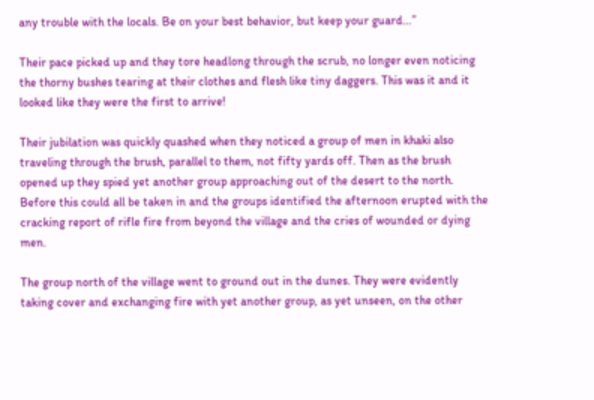any trouble with the locals. Be on your best behavior, but keep your guard…”

Their pace picked up and they tore headlong through the scrub, no longer even noticing the thorny bushes tearing at their clothes and flesh like tiny daggers. This was it and it looked like they were the first to arrive!

Their jubilation was quickly quashed when they noticed a group of men in khaki also traveling through the brush, parallel to them, not fifty yards off. Then as the brush opened up they spied yet another group approaching out of the desert to the north. Before this could all be taken in and the groups identified the afternoon erupted with the cracking report of rifle fire from beyond the village and the cries of wounded or dying men.

The group north of the village went to ground out in the dunes. They were evidently taking cover and exchanging fire with yet another group, as yet unseen, on the other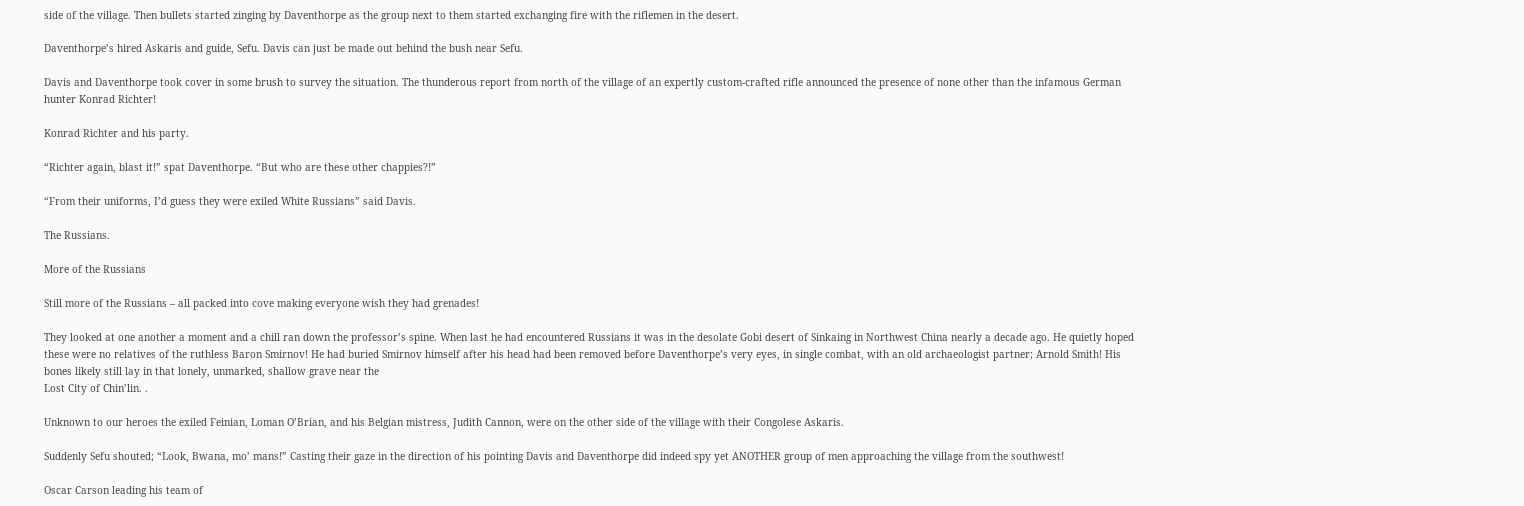side of the village. Then bullets started zinging by Daventhorpe as the group next to them started exchanging fire with the riflemen in the desert.

Daventhorpe’s hired Askaris and guide, Sefu. Davis can just be made out behind the bush near Sefu.

Davis and Daventhorpe took cover in some brush to survey the situation. The thunderous report from north of the village of an expertly custom-crafted rifle announced the presence of none other than the infamous German hunter Konrad Richter!

Konrad Richter and his party.

“Richter again, blast it!” spat Daventhorpe. “But who are these other chappies?!”

“From their uniforms, I’d guess they were exiled White Russians” said Davis.

The Russians.

More of the Russians

Still more of the Russians – all packed into cove making everyone wish they had grenades!

They looked at one another a moment and a chill ran down the professor’s spine. When last he had encountered Russians it was in the desolate Gobi desert of Sinkaing in Northwest China nearly a decade ago. He quietly hoped these were no relatives of the ruthless Baron Smirnov! He had buried Smirnov himself after his head had been removed before Daventhorpe’s very eyes, in single combat, with an old archaeologist partner; Arnold Smith! His bones likely still lay in that lonely, unmarked, shallow grave near the
Lost City of Chin’lin. .

Unknown to our heroes the exiled Feinian, Loman O’Brian, and his Belgian mistress, Judith Cannon, were on the other side of the village with their Congolese Askaris.

Suddenly Sefu shouted; “Look, Bwana, mo’ mans!” Casting their gaze in the direction of his pointing Davis and Daventhorpe did indeed spy yet ANOTHER group of men approaching the village from the southwest!

Oscar Carson leading his team of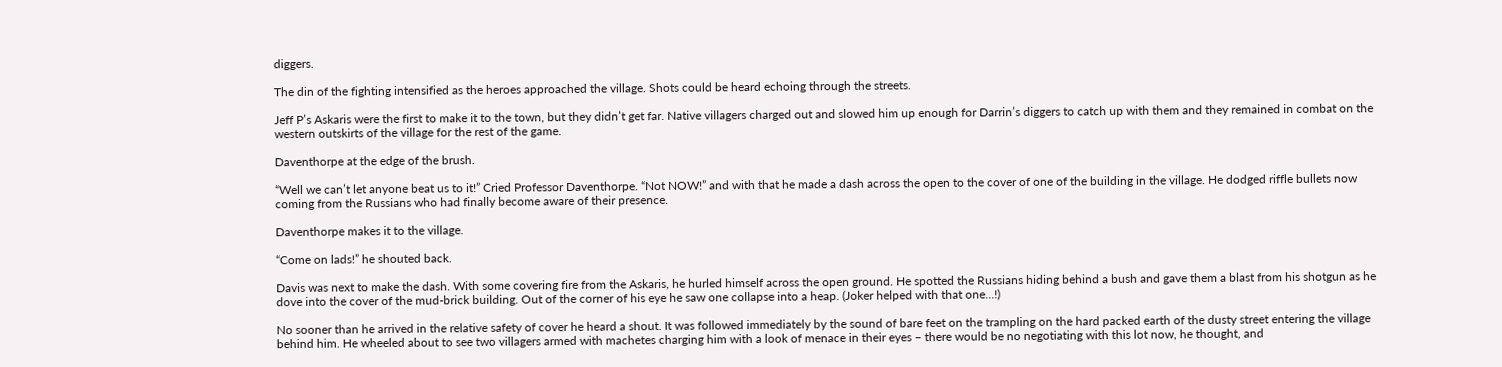diggers.

The din of the fighting intensified as the heroes approached the village. Shots could be heard echoing through the streets.

Jeff P’s Askaris were the first to make it to the town, but they didn’t get far. Native villagers charged out and slowed him up enough for Darrin’s diggers to catch up with them and they remained in combat on the western outskirts of the village for the rest of the game.

Daventhorpe at the edge of the brush.

“Well we can’t let anyone beat us to it!” Cried Professor Daventhorpe. “Not NOW!” and with that he made a dash across the open to the cover of one of the building in the village. He dodged riffle bullets now coming from the Russians who had finally become aware of their presence.

Daventhorpe makes it to the village.

“Come on lads!” he shouted back.

Davis was next to make the dash. With some covering fire from the Askaris, he hurled himself across the open ground. He spotted the Russians hiding behind a bush and gave them a blast from his shotgun as he dove into the cover of the mud-brick building. Out of the corner of his eye he saw one collapse into a heap. (Joker helped with that one…!)

No sooner than he arrived in the relative safety of cover he heard a shout. It was followed immediately by the sound of bare feet on the trampling on the hard packed earth of the dusty street entering the village behind him. He wheeled about to see two villagers armed with machetes charging him with a look of menace in their eyes – there would be no negotiating with this lot now, he thought, and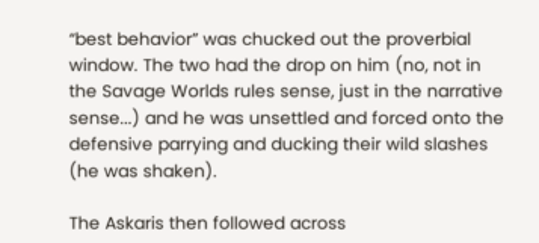“best behavior” was chucked out the proverbial window. The two had the drop on him (no, not in the Savage Worlds rules sense, just in the narrative sense...) and he was unsettled and forced onto the defensive parrying and ducking their wild slashes (he was shaken).

The Askaris then followed across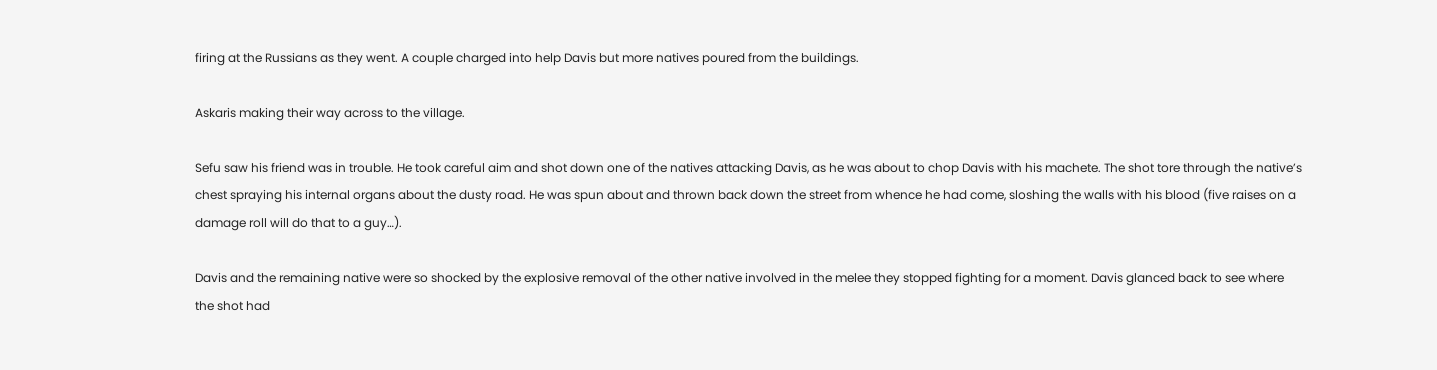firing at the Russians as they went. A couple charged into help Davis but more natives poured from the buildings.

Askaris making their way across to the village.

Sefu saw his friend was in trouble. He took careful aim and shot down one of the natives attacking Davis, as he was about to chop Davis with his machete. The shot tore through the native’s chest spraying his internal organs about the dusty road. He was spun about and thrown back down the street from whence he had come, sloshing the walls with his blood (five raises on a damage roll will do that to a guy…).

Davis and the remaining native were so shocked by the explosive removal of the other native involved in the melee they stopped fighting for a moment. Davis glanced back to see where the shot had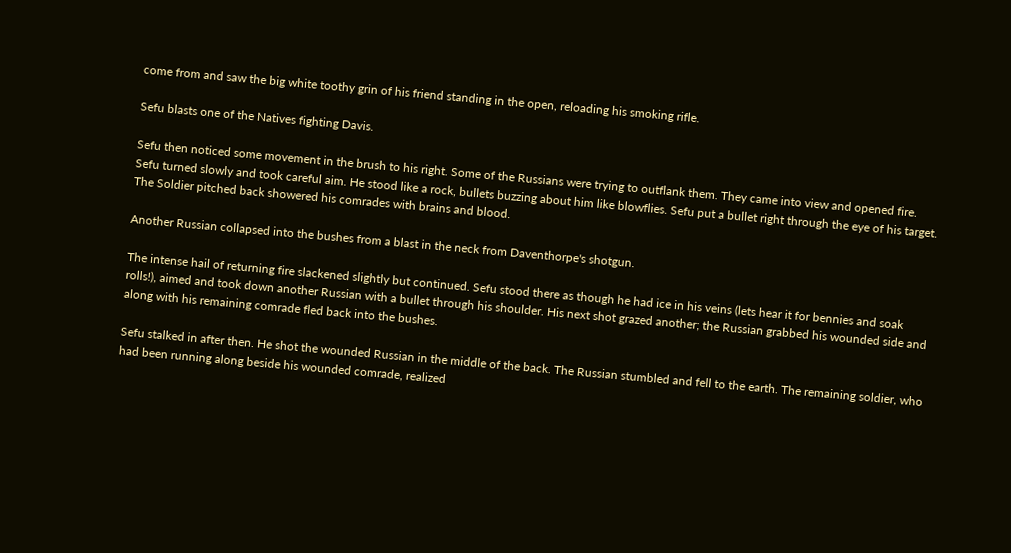come from and saw the big white toothy grin of his friend standing in the open, reloading his smoking rifle.

Sefu blasts one of the Natives fighting Davis.

Sefu then noticed some movement in the brush to his right. Some of the Russians were trying to outflank them. They came into view and opened fire. Sefu turned slowly and took careful aim. He stood like a rock, bullets buzzing about him like blowflies. Sefu put a bullet right through the eye of his target. The Soldier pitched back showered his comrades with brains and blood.

Another Russian collapsed into the bushes from a blast in the neck from Daventhorpe's shotgun.

The intense hail of returning fire slackened slightly but continued. Sefu stood there as though he had ice in his veins (lets hear it for bennies and soak rolls!), aimed and took down another Russian with a bullet through his shoulder. His next shot grazed another; the Russian grabbed his wounded side and along with his remaining comrade fled back into the bushes.

Sefu stalked in after then. He shot the wounded Russian in the middle of the back. The Russian stumbled and fell to the earth. The remaining soldier, who had been running along beside his wounded comrade, realized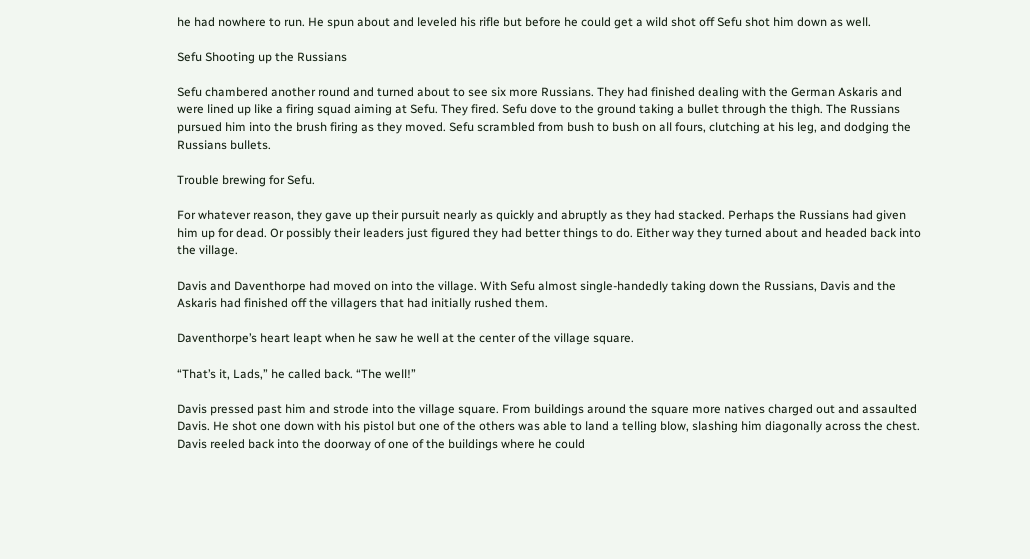he had nowhere to run. He spun about and leveled his rifle but before he could get a wild shot off Sefu shot him down as well.

Sefu Shooting up the Russians

Sefu chambered another round and turned about to see six more Russians. They had finished dealing with the German Askaris and were lined up like a firing squad aiming at Sefu. They fired. Sefu dove to the ground taking a bullet through the thigh. The Russians pursued him into the brush firing as they moved. Sefu scrambled from bush to bush on all fours, clutching at his leg, and dodging the Russians bullets.

Trouble brewing for Sefu.

For whatever reason, they gave up their pursuit nearly as quickly and abruptly as they had stacked. Perhaps the Russians had given him up for dead. Or possibly their leaders just figured they had better things to do. Either way they turned about and headed back into the village.

Davis and Daventhorpe had moved on into the village. With Sefu almost single-handedly taking down the Russians, Davis and the Askaris had finished off the villagers that had initially rushed them.

Daventhorpe’s heart leapt when he saw he well at the center of the village square.

“That’s it, Lads,” he called back. “The well!”

Davis pressed past him and strode into the village square. From buildings around the square more natives charged out and assaulted Davis. He shot one down with his pistol but one of the others was able to land a telling blow, slashing him diagonally across the chest. Davis reeled back into the doorway of one of the buildings where he could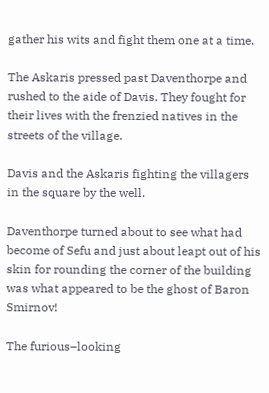gather his wits and fight them one at a time.

The Askaris pressed past Daventhorpe and rushed to the aide of Davis. They fought for their lives with the frenzied natives in the streets of the village.

Davis and the Askaris fighting the villagers in the square by the well.

Daventhorpe turned about to see what had become of Sefu and just about leapt out of his skin for rounding the corner of the building was what appeared to be the ghost of Baron Smirnov!

The furious–looking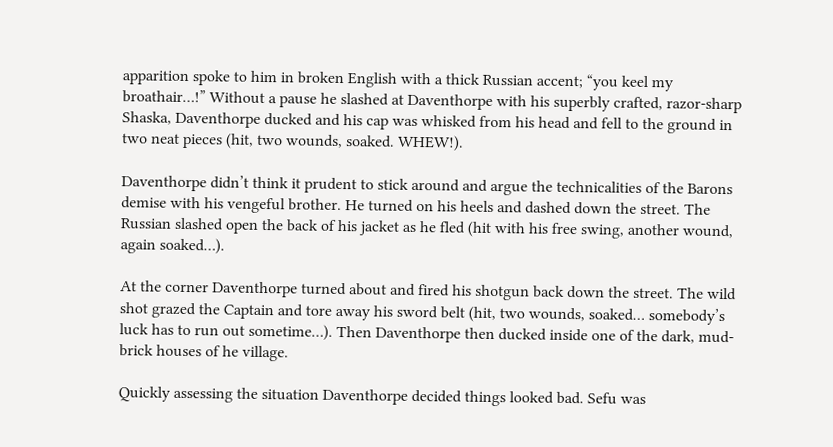apparition spoke to him in broken English with a thick Russian accent; “you keel my broathair…!” Without a pause he slashed at Daventhorpe with his superbly crafted, razor-sharp Shaska, Daventhorpe ducked and his cap was whisked from his head and fell to the ground in two neat pieces (hit, two wounds, soaked. WHEW!).

Daventhorpe didn’t think it prudent to stick around and argue the technicalities of the Barons demise with his vengeful brother. He turned on his heels and dashed down the street. The Russian slashed open the back of his jacket as he fled (hit with his free swing, another wound, again soaked…).

At the corner Daventhorpe turned about and fired his shotgun back down the street. The wild shot grazed the Captain and tore away his sword belt (hit, two wounds, soaked… somebody’s luck has to run out sometime…). Then Daventhorpe then ducked inside one of the dark, mud-brick houses of he village.

Quickly assessing the situation Daventhorpe decided things looked bad. Sefu was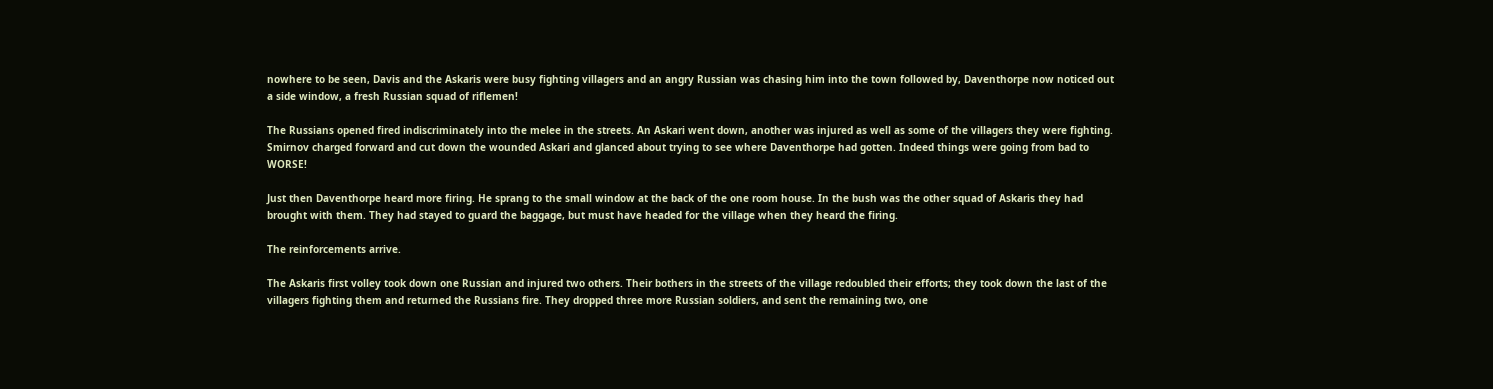nowhere to be seen, Davis and the Askaris were busy fighting villagers and an angry Russian was chasing him into the town followed by, Daventhorpe now noticed out a side window, a fresh Russian squad of riflemen!

The Russians opened fired indiscriminately into the melee in the streets. An Askari went down, another was injured as well as some of the villagers they were fighting. Smirnov charged forward and cut down the wounded Askari and glanced about trying to see where Daventhorpe had gotten. Indeed things were going from bad to WORSE!

Just then Daventhorpe heard more firing. He sprang to the small window at the back of the one room house. In the bush was the other squad of Askaris they had brought with them. They had stayed to guard the baggage, but must have headed for the village when they heard the firing.

The reinforcements arrive.

The Askaris first volley took down one Russian and injured two others. Their bothers in the streets of the village redoubled their efforts; they took down the last of the villagers fighting them and returned the Russians fire. They dropped three more Russian soldiers, and sent the remaining two, one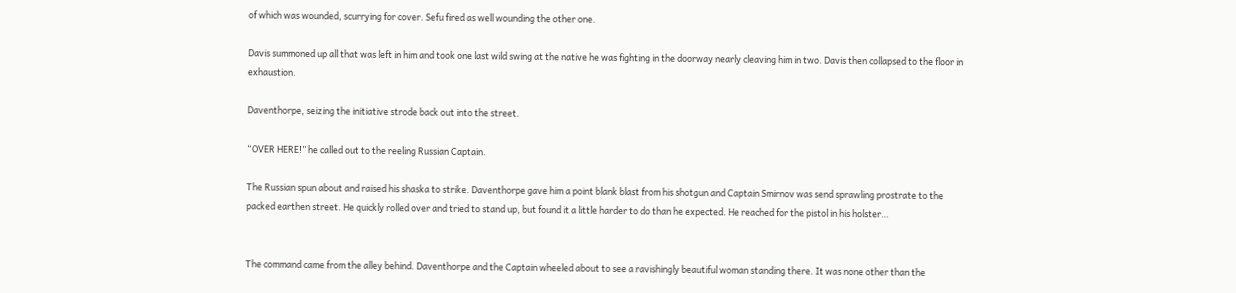of which was wounded, scurrying for cover. Sefu fired as well wounding the other one.

Davis summoned up all that was left in him and took one last wild swing at the native he was fighting in the doorway nearly cleaving him in two. Davis then collapsed to the floor in exhaustion.

Daventhorpe, seizing the initiative strode back out into the street.

“OVER HERE!” he called out to the reeling Russian Captain.

The Russian spun about and raised his shaska to strike. Daventhorpe gave him a point blank blast from his shotgun and Captain Smirnov was send sprawling prostrate to the packed earthen street. He quickly rolled over and tried to stand up, but found it a little harder to do than he expected. He reached for the pistol in his holster…


The command came from the alley behind. Daventhorpe and the Captain wheeled about to see a ravishingly beautiful woman standing there. It was none other than the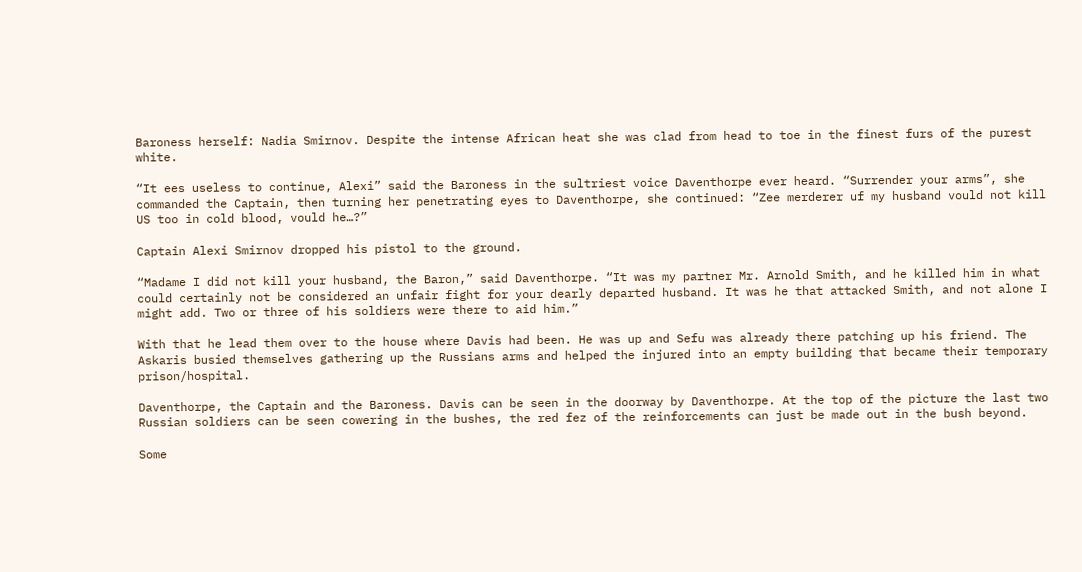Baroness herself: Nadia Smirnov. Despite the intense African heat she was clad from head to toe in the finest furs of the purest white.

“It ees useless to continue, Alexi” said the Baroness in the sultriest voice Daventhorpe ever heard. “Surrender your arms”, she commanded the Captain, then turning her penetrating eyes to Daventhorpe, she continued: “Zee merderer uf my husband vould not kill US too in cold blood, vould he…?”

Captain Alexi Smirnov dropped his pistol to the ground.

“Madame I did not kill your husband, the Baron,” said Daventhorpe. “It was my partner Mr. Arnold Smith, and he killed him in what could certainly not be considered an unfair fight for your dearly departed husband. It was he that attacked Smith, and not alone I might add. Two or three of his soldiers were there to aid him.”

With that he lead them over to the house where Davis had been. He was up and Sefu was already there patching up his friend. The Askaris busied themselves gathering up the Russians arms and helped the injured into an empty building that became their temporary prison/hospital.

Daventhorpe, the Captain and the Baroness. Davis can be seen in the doorway by Daventhorpe. At the top of the picture the last two Russian soldiers can be seen cowering in the bushes, the red fez of the reinforcements can just be made out in the bush beyond.

Some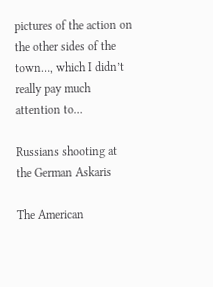pictures of the action on the other sides of the town…, which I didn’t really pay much attention to…

Russians shooting at the German Askaris

The American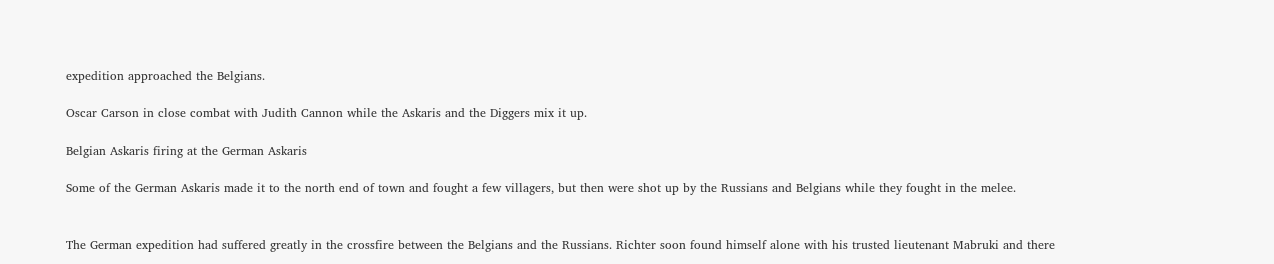expedition approached the Belgians.

Oscar Carson in close combat with Judith Cannon while the Askaris and the Diggers mix it up.

Belgian Askaris firing at the German Askaris

Some of the German Askaris made it to the north end of town and fought a few villagers, but then were shot up by the Russians and Belgians while they fought in the melee.


The German expedition had suffered greatly in the crossfire between the Belgians and the Russians. Richter soon found himself alone with his trusted lieutenant Mabruki and there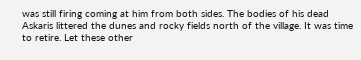was still firing coming at him from both sides. The bodies of his dead Askaris littered the dunes and rocky fields north of the village. It was time to retire. Let these other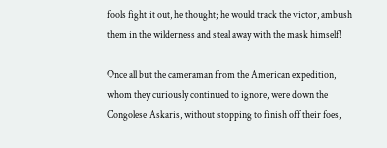fools fight it out, he thought; he would track the victor, ambush them in the wilderness and steal away with the mask himself!

Once all but the cameraman from the American expedition, whom they curiously continued to ignore, were down the Congolese Askaris, without stopping to finish off their foes,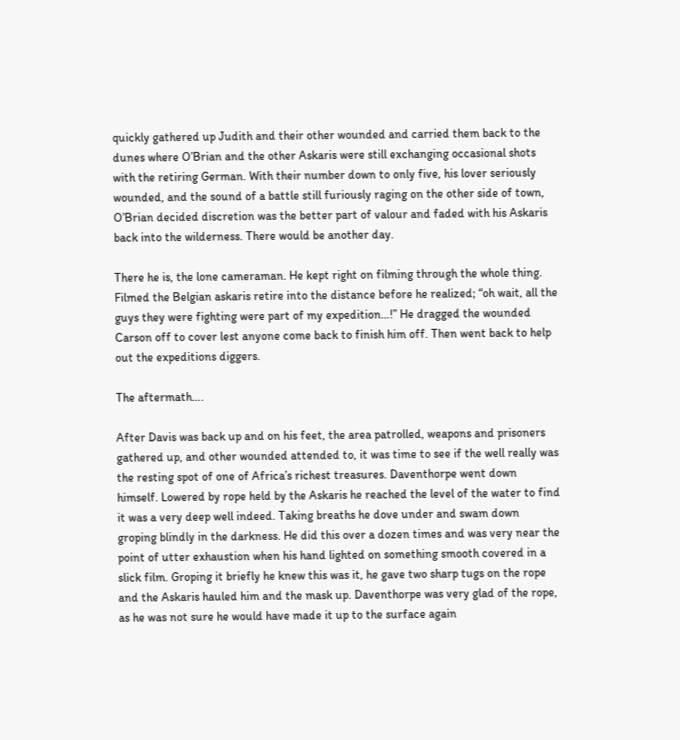quickly gathered up Judith and their other wounded and carried them back to the dunes where O’Brian and the other Askaris were still exchanging occasional shots with the retiring German. With their number down to only five, his lover seriously wounded, and the sound of a battle still furiously raging on the other side of town, O’Brian decided discretion was the better part of valour and faded with his Askaris back into the wilderness. There would be another day.

There he is, the lone cameraman. He kept right on filming through the whole thing. Filmed the Belgian askaris retire into the distance before he realized; “oh wait, all the guys they were fighting were part of my expedition…!” He dragged the wounded Carson off to cover lest anyone come back to finish him off. Then went back to help out the expeditions diggers.

The aftermath….

After Davis was back up and on his feet, the area patrolled, weapons and prisoners gathered up, and other wounded attended to, it was time to see if the well really was the resting spot of one of Africa’s richest treasures. Daventhorpe went down himself. Lowered by rope held by the Askaris he reached the level of the water to find it was a very deep well indeed. Taking breaths he dove under and swam down groping blindly in the darkness. He did this over a dozen times and was very near the point of utter exhaustion when his hand lighted on something smooth covered in a slick film. Groping it briefly he knew this was it, he gave two sharp tugs on the rope and the Askaris hauled him and the mask up. Daventhorpe was very glad of the rope, as he was not sure he would have made it up to the surface again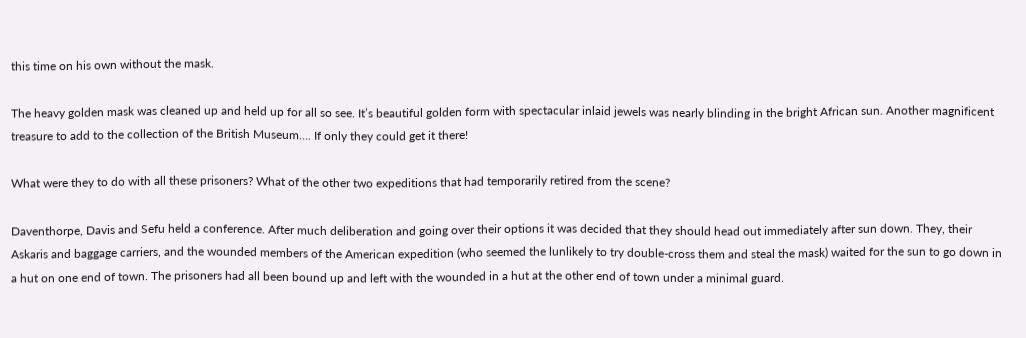this time on his own without the mask.

The heavy golden mask was cleaned up and held up for all so see. It’s beautiful golden form with spectacular inlaid jewels was nearly blinding in the bright African sun. Another magnificent treasure to add to the collection of the British Museum…. If only they could get it there!

What were they to do with all these prisoners? What of the other two expeditions that had temporarily retired from the scene?

Daventhorpe, Davis and Sefu held a conference. After much deliberation and going over their options it was decided that they should head out immediately after sun down. They, their Askaris and baggage carriers, and the wounded members of the American expedition (who seemed the lunlikely to try double-cross them and steal the mask) waited for the sun to go down in a hut on one end of town. The prisoners had all been bound up and left with the wounded in a hut at the other end of town under a minimal guard.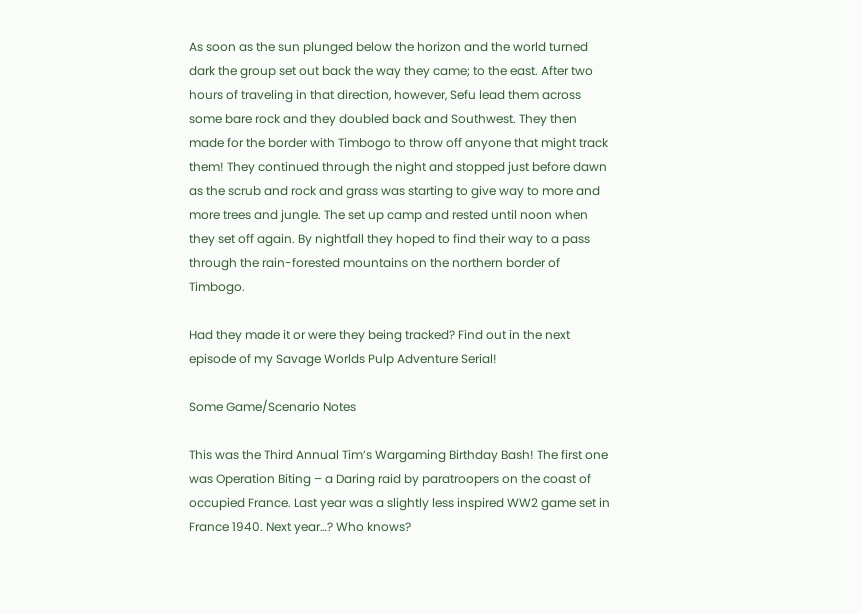As soon as the sun plunged below the horizon and the world turned dark the group set out back the way they came; to the east. After two hours of traveling in that direction, however, Sefu lead them across some bare rock and they doubled back and Southwest. They then made for the border with Timbogo to throw off anyone that might track them! They continued through the night and stopped just before dawn as the scrub and rock and grass was starting to give way to more and more trees and jungle. The set up camp and rested until noon when they set off again. By nightfall they hoped to find their way to a pass through the rain-forested mountains on the northern border of Timbogo.

Had they made it or were they being tracked? Find out in the next episode of my Savage Worlds Pulp Adventure Serial!

Some Game/Scenario Notes

This was the Third Annual Tim’s Wargaming Birthday Bash! The first one was Operation Biting – a Daring raid by paratroopers on the coast of occupied France. Last year was a slightly less inspired WW2 game set in France 1940. Next year…? Who knows?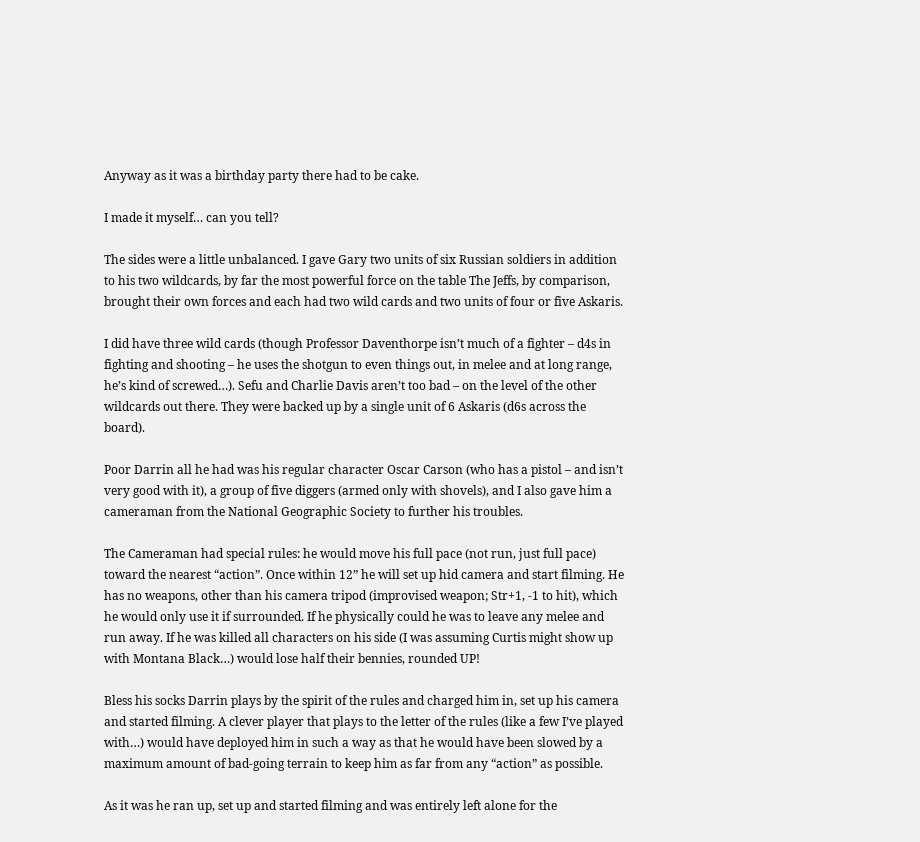Anyway as it was a birthday party there had to be cake.

I made it myself… can you tell?

The sides were a little unbalanced. I gave Gary two units of six Russian soldiers in addition to his two wildcards, by far the most powerful force on the table The Jeffs, by comparison, brought their own forces and each had two wild cards and two units of four or five Askaris.

I did have three wild cards (though Professor Daventhorpe isn’t much of a fighter – d4s in fighting and shooting – he uses the shotgun to even things out, in melee and at long range, he’s kind of screwed…). Sefu and Charlie Davis aren’t too bad – on the level of the other wildcards out there. They were backed up by a single unit of 6 Askaris (d6s across the board).

Poor Darrin all he had was his regular character Oscar Carson (who has a pistol – and isn’t very good with it), a group of five diggers (armed only with shovels), and I also gave him a cameraman from the National Geographic Society to further his troubles.

The Cameraman had special rules: he would move his full pace (not run, just full pace) toward the nearest “action”. Once within 12” he will set up hid camera and start filming. He has no weapons, other than his camera tripod (improvised weapon; Str+1, -1 to hit), which he would only use it if surrounded. If he physically could he was to leave any melee and run away. If he was killed all characters on his side (I was assuming Curtis might show up with Montana Black…) would lose half their bennies, rounded UP!

Bless his socks Darrin plays by the spirit of the rules and charged him in, set up his camera and started filming. A clever player that plays to the letter of the rules (like a few I’ve played with…) would have deployed him in such a way as that he would have been slowed by a maximum amount of bad-going terrain to keep him as far from any “action” as possible.

As it was he ran up, set up and started filming and was entirely left alone for the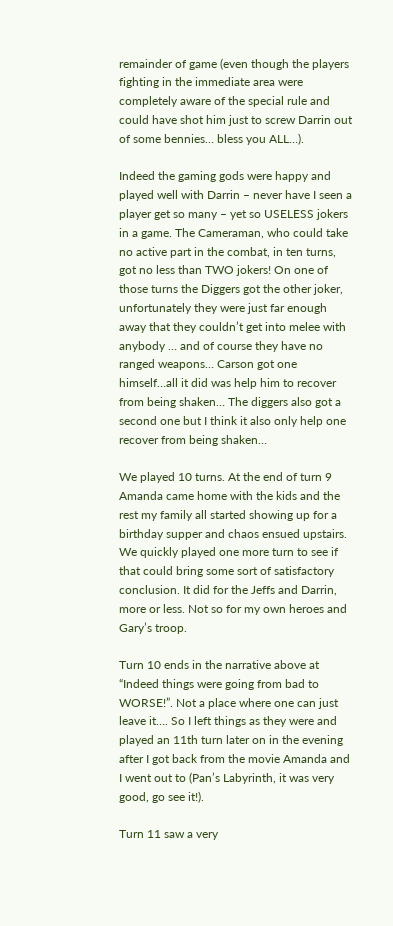remainder of game (even though the players fighting in the immediate area were completely aware of the special rule and could have shot him just to screw Darrin out of some bennies… bless you ALL…).

Indeed the gaming gods were happy and played well with Darrin – never have I seen a player get so many – yet so USELESS jokers in a game. The Cameraman, who could take no active part in the combat, in ten turns, got no less than TWO jokers! On one of those turns the Diggers got the other joker, unfortunately they were just far enough away that they couldn’t get into melee with anybody … and of course they have no ranged weapons… Carson got one himself…all it did was help him to recover from being shaken… The diggers also got a second one but I think it also only help one recover from being shaken…

We played 10 turns. At the end of turn 9 Amanda came home with the kids and the rest my family all started showing up for a birthday supper and chaos ensued upstairs. We quickly played one more turn to see if that could bring some sort of satisfactory conclusion. It did for the Jeffs and Darrin, more or less. Not so for my own heroes and Gary’s troop.

Turn 10 ends in the narrative above at “Indeed things were going from bad to WORSE!”. Not a place where one can just leave it…. So I left things as they were and played an 11th turn later on in the evening after I got back from the movie Amanda and I went out to (Pan’s Labyrinth, it was very good, go see it!).

Turn 11 saw a very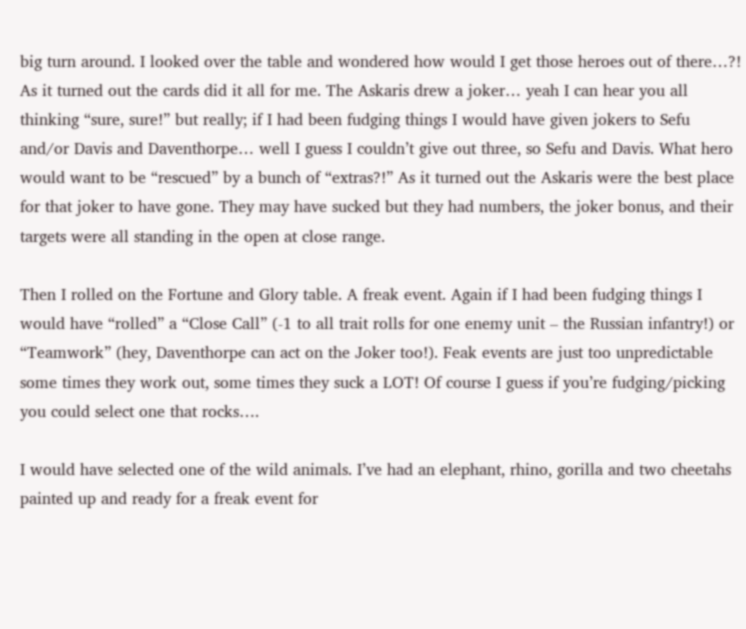big turn around. I looked over the table and wondered how would I get those heroes out of there…?! As it turned out the cards did it all for me. The Askaris drew a joker… yeah I can hear you all thinking “sure, sure!” but really; if I had been fudging things I would have given jokers to Sefu and/or Davis and Daventhorpe… well I guess I couldn’t give out three, so Sefu and Davis. What hero would want to be “rescued” by a bunch of “extras?!” As it turned out the Askaris were the best place for that joker to have gone. They may have sucked but they had numbers, the joker bonus, and their targets were all standing in the open at close range.

Then I rolled on the Fortune and Glory table. A freak event. Again if I had been fudging things I would have “rolled” a “Close Call” (-1 to all trait rolls for one enemy unit – the Russian infantry!) or “Teamwork” (hey, Daventhorpe can act on the Joker too!). Feak events are just too unpredictable some times they work out, some times they suck a LOT! Of course I guess if you’re fudging/picking you could select one that rocks….

I would have selected one of the wild animals. I’ve had an elephant, rhino, gorilla and two cheetahs painted up and ready for a freak event for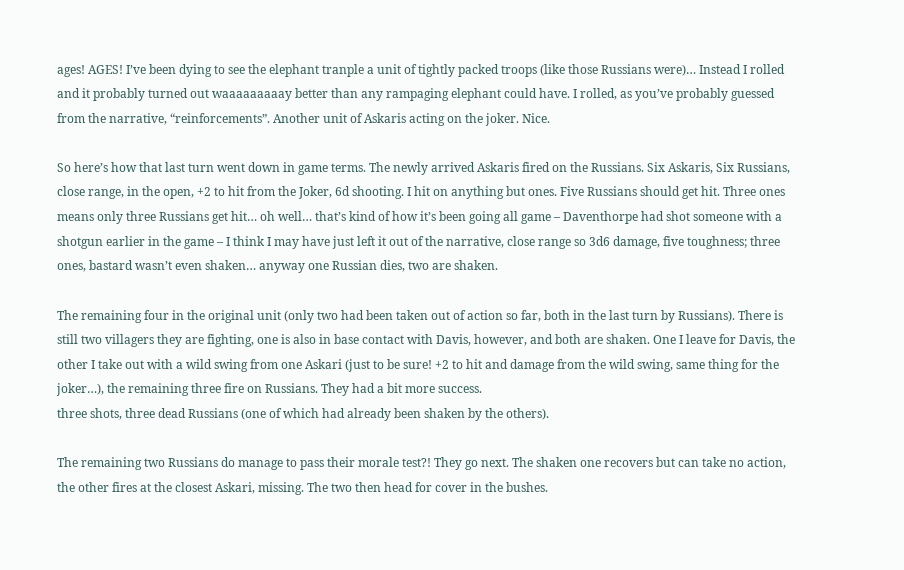ages! AGES! I’ve been dying to see the elephant tranple a unit of tightly packed troops (like those Russians were)… Instead I rolled and it probably turned out waaaaaaaaay better than any rampaging elephant could have. I rolled, as you’ve probably guessed from the narrative, “reinforcements”. Another unit of Askaris acting on the joker. Nice.

So here’s how that last turn went down in game terms. The newly arrived Askaris fired on the Russians. Six Askaris, Six Russians, close range, in the open, +2 to hit from the Joker, 6d shooting. I hit on anything but ones. Five Russians should get hit. Three ones means only three Russians get hit… oh well… that’s kind of how it’s been going all game – Daventhorpe had shot someone with a shotgun earlier in the game – I think I may have just left it out of the narrative, close range so 3d6 damage, five toughness; three ones, bastard wasn’t even shaken… anyway one Russian dies, two are shaken.

The remaining four in the original unit (only two had been taken out of action so far, both in the last turn by Russians). There is still two villagers they are fighting, one is also in base contact with Davis, however, and both are shaken. One I leave for Davis, the other I take out with a wild swing from one Askari (just to be sure! +2 to hit and damage from the wild swing, same thing for the joker…), the remaining three fire on Russians. They had a bit more success.
three shots, three dead Russians (one of which had already been shaken by the others).

The remaining two Russians do manage to pass their morale test?! They go next. The shaken one recovers but can take no action, the other fires at the closest Askari, missing. The two then head for cover in the bushes.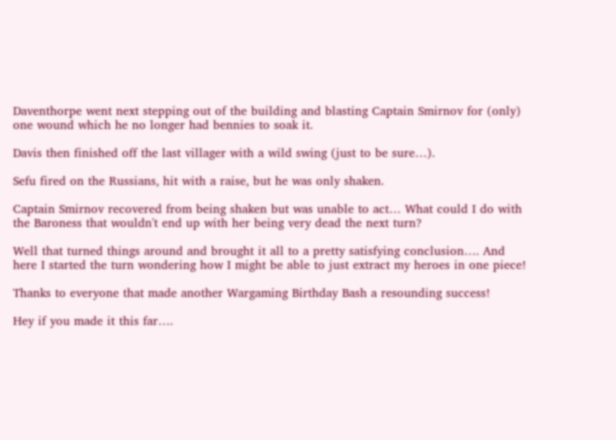Daventhorpe went next stepping out of the building and blasting Captain Smirnov for (only) one wound which he no longer had bennies to soak it.

Davis then finished off the last villager with a wild swing (just to be sure…).

Sefu fired on the Russians, hit with a raise, but he was only shaken.

Captain Smirnov recovered from being shaken but was unable to act… What could I do with the Baroness that wouldn't end up with her being very dead the next turn?

Well that turned things around and brought it all to a pretty satisfying conclusion…. And here I started the turn wondering how I might be able to just extract my heroes in one piece!

Thanks to everyone that made another Wargaming Birthday Bash a resounding success!

Hey if you made it this far….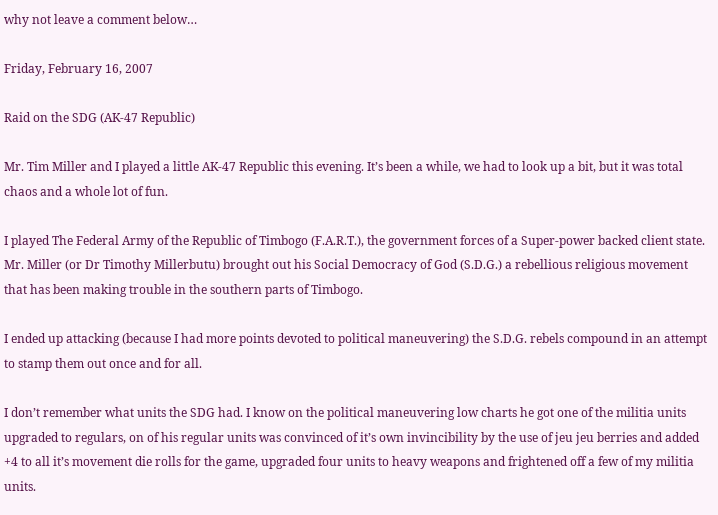why not leave a comment below…

Friday, February 16, 2007

Raid on the SDG (AK-47 Republic)

Mr. Tim Miller and I played a little AK-47 Republic this evening. It’s been a while, we had to look up a bit, but it was total chaos and a whole lot of fun.

I played The Federal Army of the Republic of Timbogo (F.A.R.T.), the government forces of a Super-power backed client state. Mr. Miller (or Dr Timothy Millerbutu) brought out his Social Democracy of God (S.D.G.) a rebellious religious movement that has been making trouble in the southern parts of Timbogo.

I ended up attacking (because I had more points devoted to political maneuvering) the S.D.G. rebels compound in an attempt to stamp them out once and for all.

I don’t remember what units the SDG had. I know on the political maneuvering low charts he got one of the militia units upgraded to regulars, on of his regular units was convinced of it’s own invincibility by the use of jeu jeu berries and added +4 to all it’s movement die rolls for the game, upgraded four units to heavy weapons and frightened off a few of my militia units.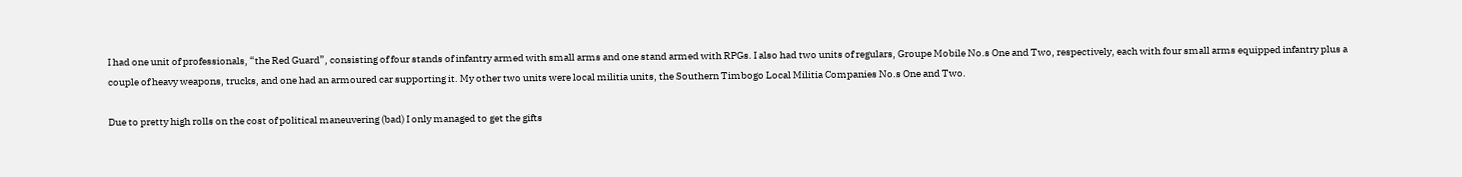I had one unit of professionals, “the Red Guard”, consisting of four stands of infantry armed with small arms and one stand armed with RPGs. I also had two units of regulars, Groupe Mobile No.s One and Two, respectively, each with four small arms equipped infantry plus a couple of heavy weapons, trucks, and one had an armoured car supporting it. My other two units were local militia units, the Southern Timbogo Local Militia Companies No.s One and Two.

Due to pretty high rolls on the cost of political maneuvering (bad) I only managed to get the gifts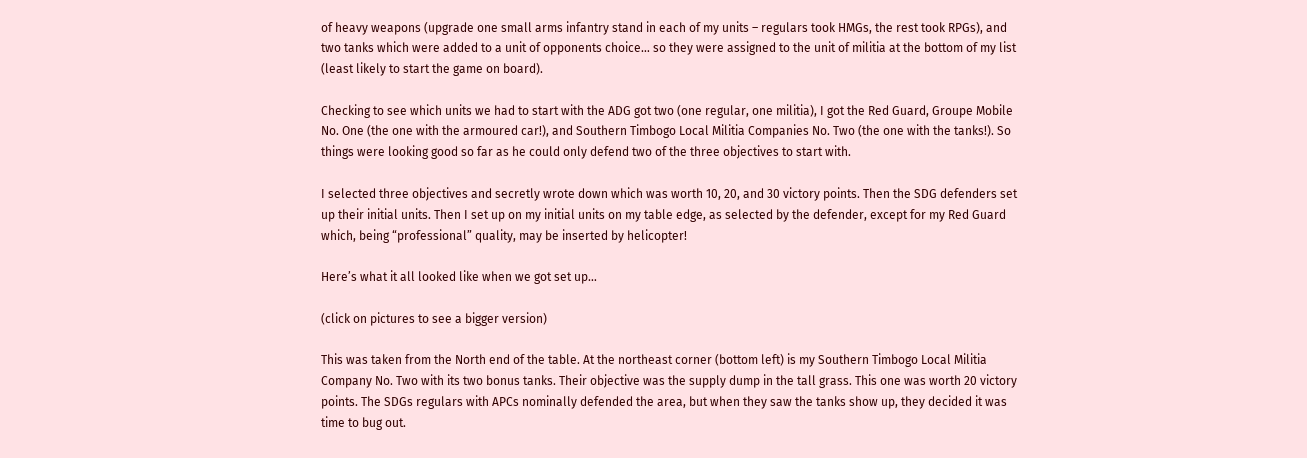of heavy weapons (upgrade one small arms infantry stand in each of my units – regulars took HMGs, the rest took RPGs), and two tanks which were added to a unit of opponents choice… so they were assigned to the unit of militia at the bottom of my list (least likely to start the game on board).

Checking to see which units we had to start with the ADG got two (one regular, one militia), I got the Red Guard, Groupe Mobile No. One (the one with the armoured car!), and Southern Timbogo Local Militia Companies No. Two (the one with the tanks!). So things were looking good so far as he could only defend two of the three objectives to start with.

I selected three objectives and secretly wrote down which was worth 10, 20, and 30 victory points. Then the SDG defenders set up their initial units. Then I set up on my initial units on my table edge, as selected by the defender, except for my Red Guard which, being “professional” quality, may be inserted by helicopter!

Here’s what it all looked like when we got set up…

(click on pictures to see a bigger version)

This was taken from the North end of the table. At the northeast corner (bottom left) is my Southern Timbogo Local Militia Company No. Two with its two bonus tanks. Their objective was the supply dump in the tall grass. This one was worth 20 victory points. The SDGs regulars with APCs nominally defended the area, but when they saw the tanks show up, they decided it was time to bug out.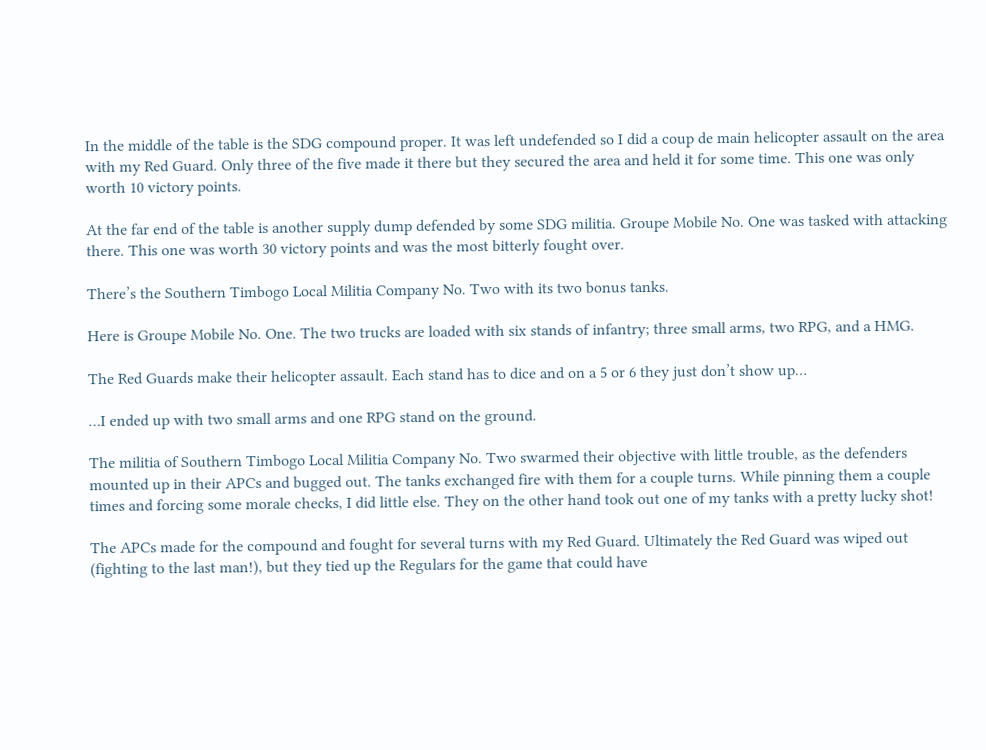In the middle of the table is the SDG compound proper. It was left undefended so I did a coup de main helicopter assault on the area with my Red Guard. Only three of the five made it there but they secured the area and held it for some time. This one was only worth 10 victory points.

At the far end of the table is another supply dump defended by some SDG militia. Groupe Mobile No. One was tasked with attacking there. This one was worth 30 victory points and was the most bitterly fought over.

There’s the Southern Timbogo Local Militia Company No. Two with its two bonus tanks.

Here is Groupe Mobile No. One. The two trucks are loaded with six stands of infantry; three small arms, two RPG, and a HMG.

The Red Guards make their helicopter assault. Each stand has to dice and on a 5 or 6 they just don’t show up…

…I ended up with two small arms and one RPG stand on the ground.

The militia of Southern Timbogo Local Militia Company No. Two swarmed their objective with little trouble, as the defenders mounted up in their APCs and bugged out. The tanks exchanged fire with them for a couple turns. While pinning them a couple times and forcing some morale checks, I did little else. They on the other hand took out one of my tanks with a pretty lucky shot!

The APCs made for the compound and fought for several turns with my Red Guard. Ultimately the Red Guard was wiped out (fighting to the last man!), but they tied up the Regulars for the game that could have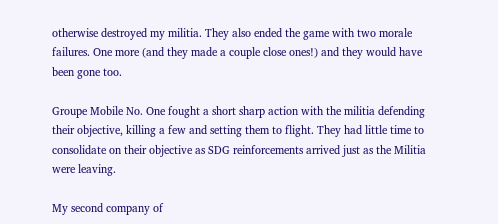otherwise destroyed my militia. They also ended the game with two morale failures. One more (and they made a couple close ones!) and they would have been gone too.

Groupe Mobile No. One fought a short sharp action with the militia defending their objective, killing a few and setting them to flight. They had little time to consolidate on their objective as SDG reinforcements arrived just as the Militia were leaving.

My second company of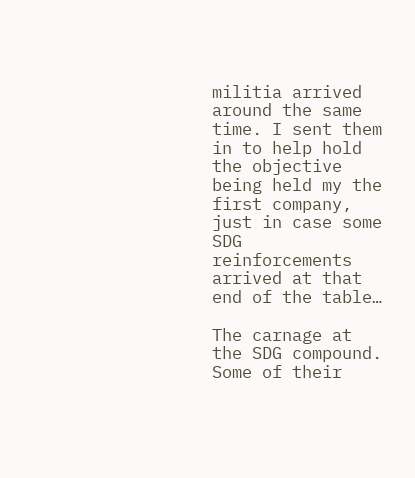militia arrived around the same time. I sent them in to help hold the objective being held my the first company, just in case some SDG reinforcements arrived at that end of the table…

The carnage at the SDG compound. Some of their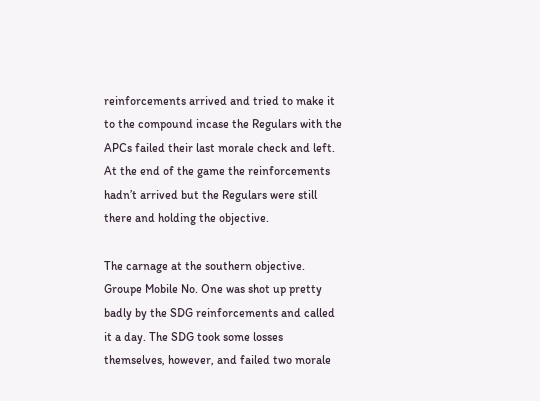reinforcements arrived and tried to make it to the compound incase the Regulars with the APCs failed their last morale check and left. At the end of the game the reinforcements hadn’t arrived but the Regulars were still there and holding the objective.

The carnage at the southern objective. Groupe Mobile No. One was shot up pretty badly by the SDG reinforcements and called it a day. The SDG took some losses themselves, however, and failed two morale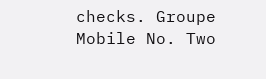checks. Groupe Mobile No. Two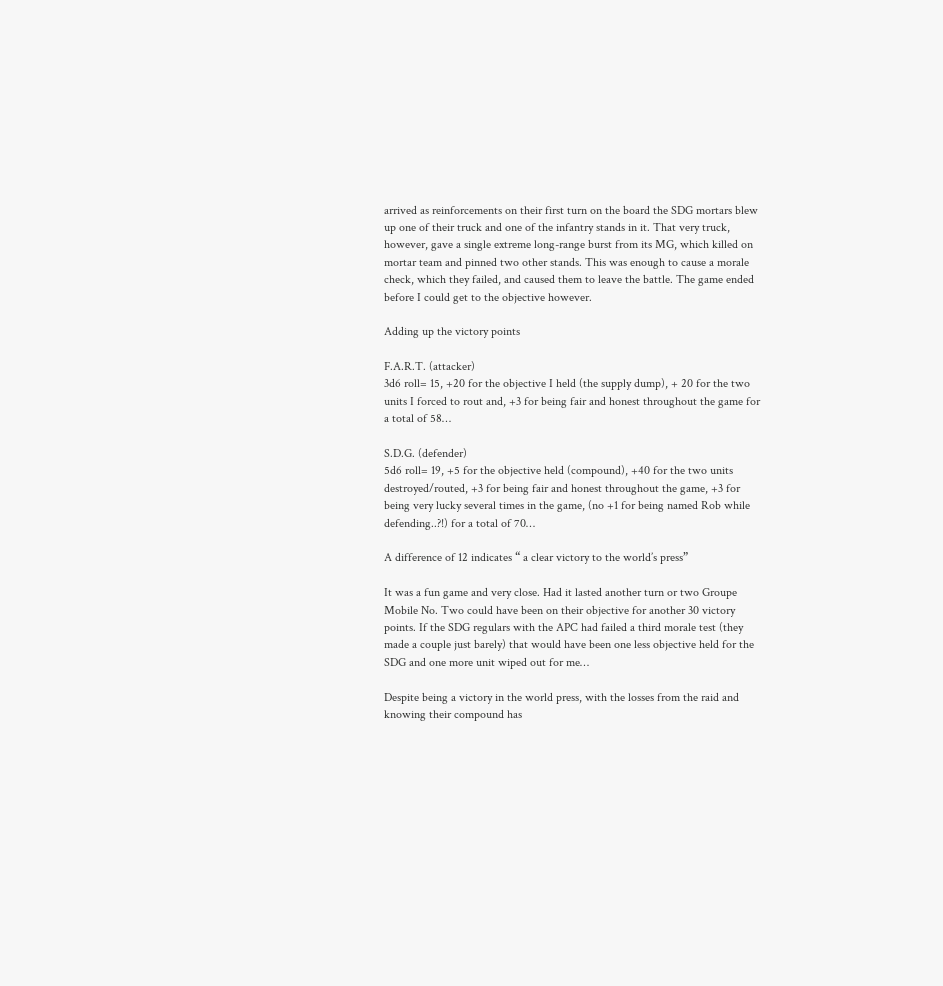arrived as reinforcements on their first turn on the board the SDG mortars blew up one of their truck and one of the infantry stands in it. That very truck, however, gave a single extreme long-range burst from its MG, which killed on mortar team and pinned two other stands. This was enough to cause a morale check, which they failed, and caused them to leave the battle. The game ended before I could get to the objective however.

Adding up the victory points

F.A.R.T. (attacker)
3d6 roll= 15, +20 for the objective I held (the supply dump), + 20 for the two units I forced to rout and, +3 for being fair and honest throughout the game for a total of 58…

S.D.G. (defender)
5d6 roll= 19, +5 for the objective held (compound), +40 for the two units destroyed/routed, +3 for being fair and honest throughout the game, +3 for being very lucky several times in the game, (no +1 for being named Rob while defending..?!) for a total of 70…

A difference of 12 indicates “ a clear victory to the world’s press”

It was a fun game and very close. Had it lasted another turn or two Groupe Mobile No. Two could have been on their objective for another 30 victory points. If the SDG regulars with the APC had failed a third morale test (they made a couple just barely) that would have been one less objective held for the SDG and one more unit wiped out for me…

Despite being a victory in the world press, with the losses from the raid and knowing their compound has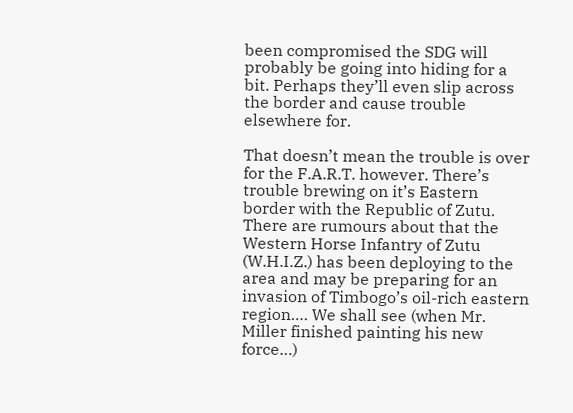been compromised the SDG will probably be going into hiding for a bit. Perhaps they’ll even slip across the border and cause trouble elsewhere for.

That doesn’t mean the trouble is over for the F.A.R.T. however. There’s trouble brewing on it’s Eastern border with the Republic of Zutu. There are rumours about that the Western Horse Infantry of Zutu (W.H.I.Z.) has been deploying to the area and may be preparing for an invasion of Timbogo’s oil-rich eastern region…. We shall see (when Mr. Miller finished painting his new force…)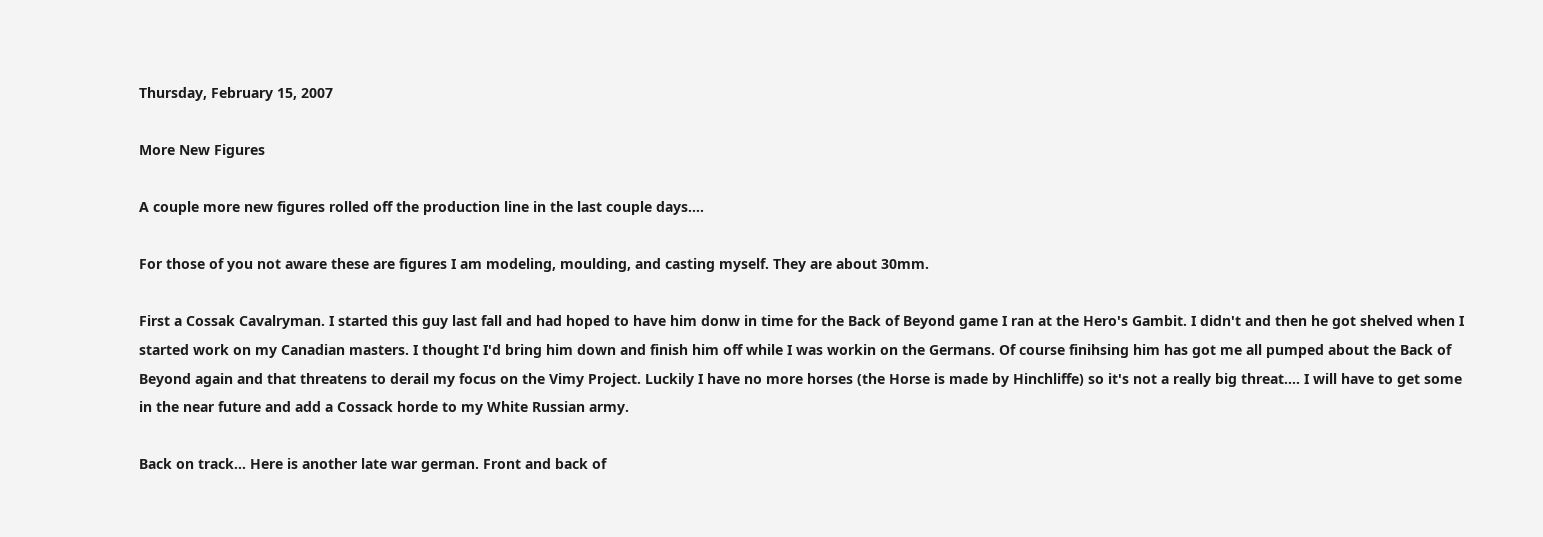Thursday, February 15, 2007

More New Figures

A couple more new figures rolled off the production line in the last couple days....

For those of you not aware these are figures I am modeling, moulding, and casting myself. They are about 30mm.

First a Cossak Cavalryman. I started this guy last fall and had hoped to have him donw in time for the Back of Beyond game I ran at the Hero's Gambit. I didn't and then he got shelved when I started work on my Canadian masters. I thought I'd bring him down and finish him off while I was workin on the Germans. Of course finihsing him has got me all pumped about the Back of Beyond again and that threatens to derail my focus on the Vimy Project. Luckily I have no more horses (the Horse is made by Hinchliffe) so it's not a really big threat.... I will have to get some in the near future and add a Cossack horde to my White Russian army.

Back on track... Here is another late war german. Front and back of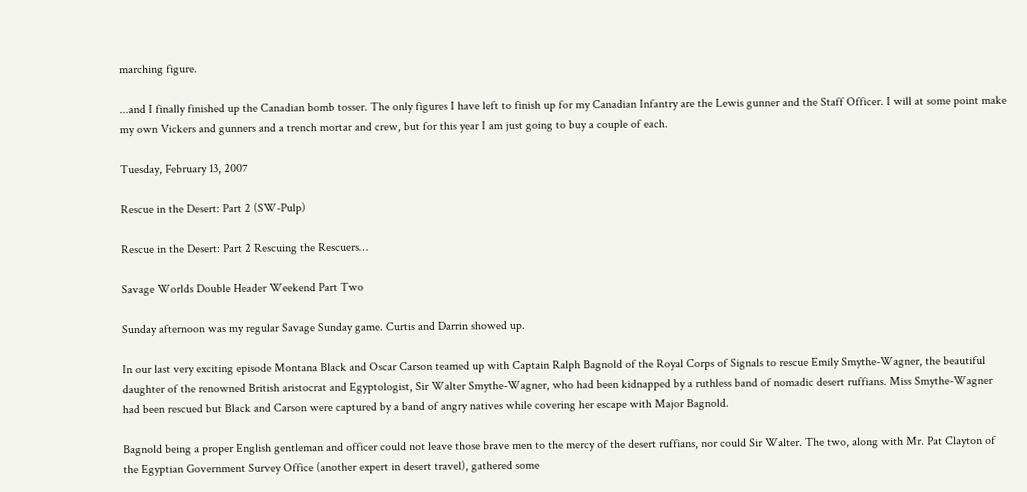marching figure.

...and I finally finished up the Canadian bomb tosser. The only figures I have left to finish up for my Canadian Infantry are the Lewis gunner and the Staff Officer. I will at some point make my own Vickers and gunners and a trench mortar and crew, but for this year I am just going to buy a couple of each.

Tuesday, February 13, 2007

Rescue in the Desert: Part 2 (SW-Pulp)

Rescue in the Desert: Part 2 Rescuing the Rescuers…

Savage Worlds Double Header Weekend Part Two

Sunday afternoon was my regular Savage Sunday game. Curtis and Darrin showed up.

In our last very exciting episode Montana Black and Oscar Carson teamed up with Captain Ralph Bagnold of the Royal Corps of Signals to rescue Emily Smythe-Wagner, the beautiful daughter of the renowned British aristocrat and Egyptologist, Sir Walter Smythe-Wagner, who had been kidnapped by a ruthless band of nomadic desert ruffians. Miss Smythe-Wagner had been rescued but Black and Carson were captured by a band of angry natives while covering her escape with Major Bagnold.

Bagnold being a proper English gentleman and officer could not leave those brave men to the mercy of the desert ruffians, nor could Sir Walter. The two, along with Mr. Pat Clayton of the Egyptian Government Survey Office (another expert in desert travel), gathered some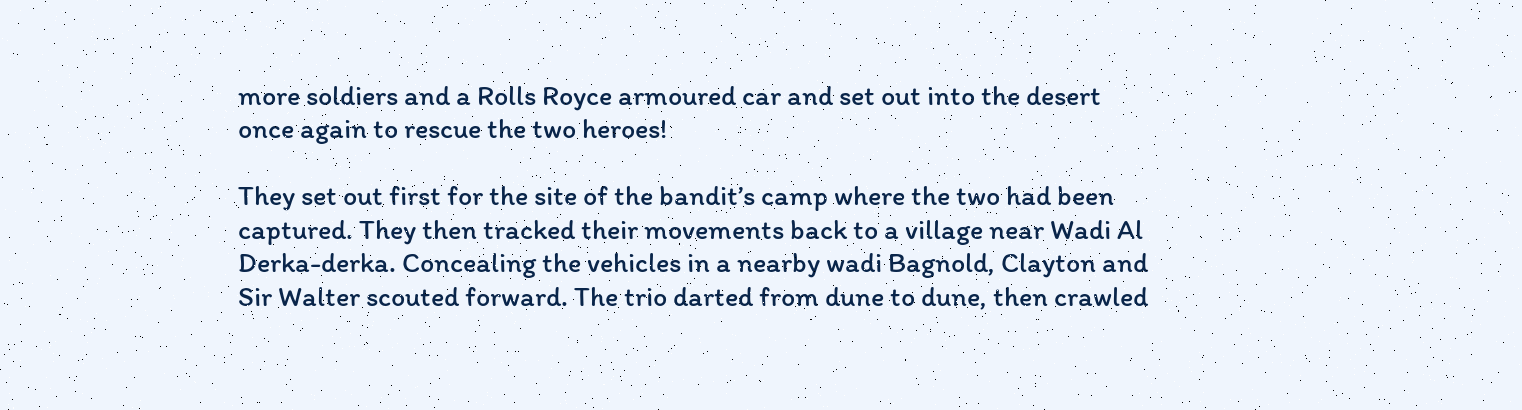more soldiers and a Rolls Royce armoured car and set out into the desert once again to rescue the two heroes!

They set out first for the site of the bandit’s camp where the two had been captured. They then tracked their movements back to a village near Wadi Al Derka-derka. Concealing the vehicles in a nearby wadi Bagnold, Clayton and Sir Walter scouted forward. The trio darted from dune to dune, then crawled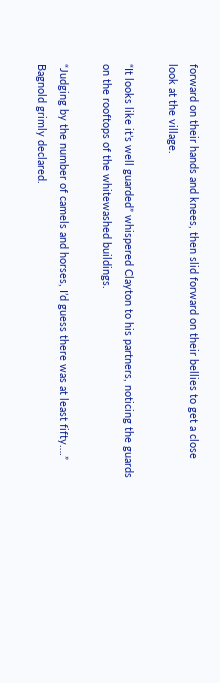forward on their hands and knees, then slid forward on their bellies to get a close look at the village.

“It looks like it’s well guarded” whispered Clayton to his partners, noticing the guards on the rooftops of the whitewashed buildings.

“Judging by the number of camels and horses, I’d guess there was at least fifty….” Bagnold grimly declared.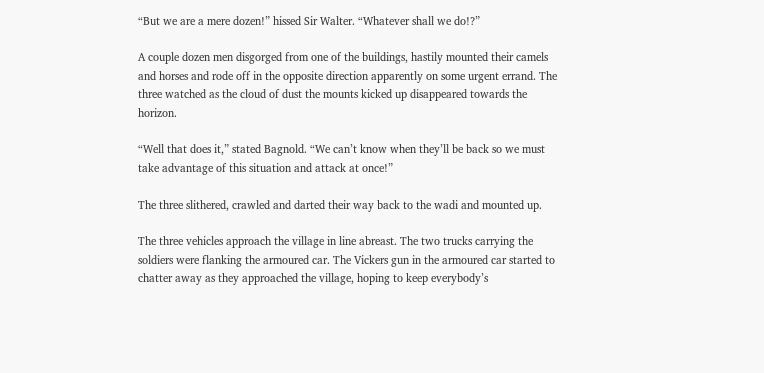“But we are a mere dozen!” hissed Sir Walter. “Whatever shall we do!?”

A couple dozen men disgorged from one of the buildings, hastily mounted their camels and horses and rode off in the opposite direction apparently on some urgent errand. The three watched as the cloud of dust the mounts kicked up disappeared towards the horizon.

“Well that does it,” stated Bagnold. “We can’t know when they’ll be back so we must take advantage of this situation and attack at once!”

The three slithered, crawled and darted their way back to the wadi and mounted up.

The three vehicles approach the village in line abreast. The two trucks carrying the soldiers were flanking the armoured car. The Vickers gun in the armoured car started to chatter away as they approached the village, hoping to keep everybody’s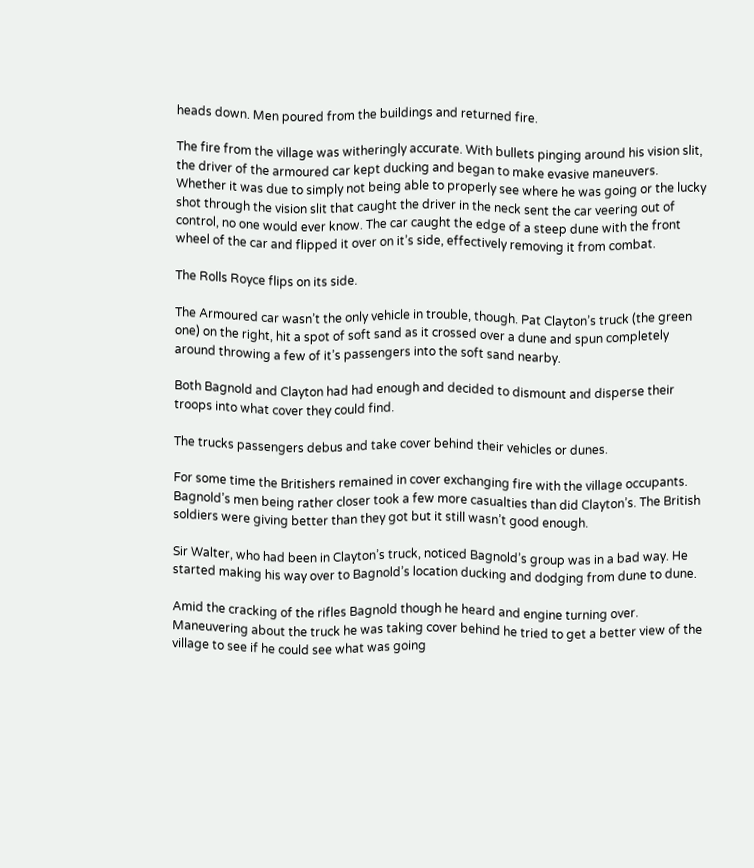heads down. Men poured from the buildings and returned fire.

The fire from the village was witheringly accurate. With bullets pinging around his vision slit, the driver of the armoured car kept ducking and began to make evasive maneuvers. Whether it was due to simply not being able to properly see where he was going or the lucky shot through the vision slit that caught the driver in the neck sent the car veering out of control, no one would ever know. The car caught the edge of a steep dune with the front wheel of the car and flipped it over on it’s side, effectively removing it from combat.

The Rolls Royce flips on its side.

The Armoured car wasn’t the only vehicle in trouble, though. Pat Clayton’s truck (the green one) on the right, hit a spot of soft sand as it crossed over a dune and spun completely around throwing a few of it’s passengers into the soft sand nearby.

Both Bagnold and Clayton had had enough and decided to dismount and disperse their troops into what cover they could find.

The trucks passengers debus and take cover behind their vehicles or dunes.

For some time the Britishers remained in cover exchanging fire with the village occupants. Bagnold’s men being rather closer took a few more casualties than did Clayton’s. The British soldiers were giving better than they got but it still wasn’t good enough.

Sir Walter, who had been in Clayton’s truck, noticed Bagnold’s group was in a bad way. He started making his way over to Bagnold’s location ducking and dodging from dune to dune.

Amid the cracking of the rifles Bagnold though he heard and engine turning over. Maneuvering about the truck he was taking cover behind he tried to get a better view of the village to see if he could see what was going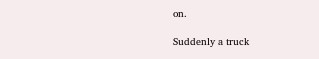on.

Suddenly a truck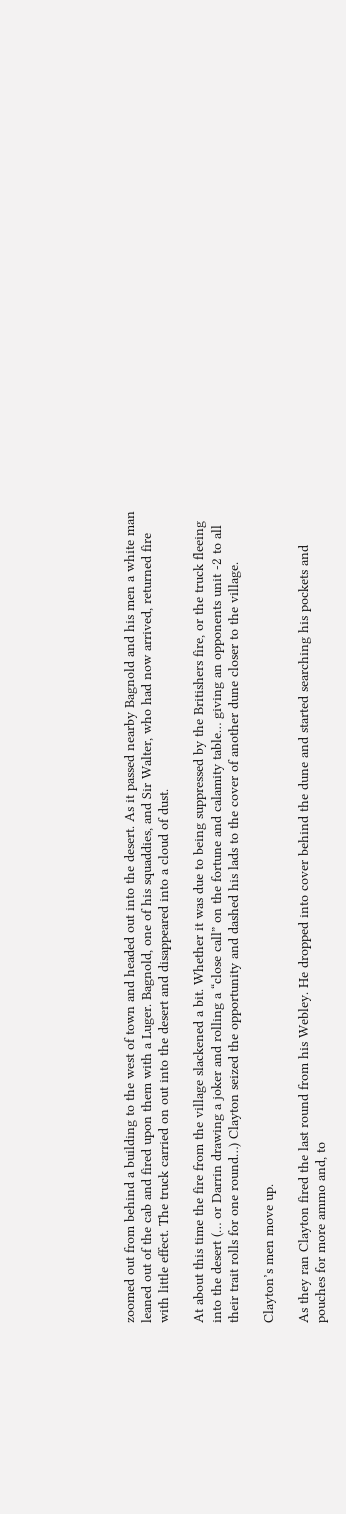zoomed out from behind a building to the west of town and headed out into the desert. As it passed nearby Bagnold and his men a white man leaned out of the cab and fired upon them with a Luger. Bagnold, one of his squaddies, and Sir Walter, who had now arrived, returned fire with little effect. The truck carried on out into the desert and disappeared into a cloud of dust.

At about this time the fire from the village slackened a bit. Whether it was due to being suppressed by the Britishers fire, or the truck fleeing into the desert (… or Darrin drawing a joker and rolling a “close call” on the fortune and calamity table… giving an opponents unit -2 to all their trait rolls for one round…) Clayton seized the opportunity and dashed his lads to the cover of another dune closer to the village.

Clayton’s men move up.

As they ran Clayton fired the last round from his Webley. He dropped into cover behind the dune and started searching his pockets and pouches for more ammo and, to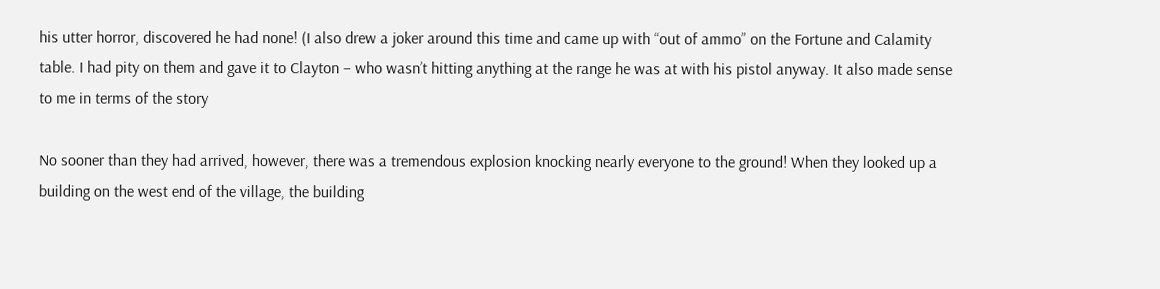his utter horror, discovered he had none! (I also drew a joker around this time and came up with “out of ammo” on the Fortune and Calamity table. I had pity on them and gave it to Clayton – who wasn’t hitting anything at the range he was at with his pistol anyway. It also made sense to me in terms of the story

No sooner than they had arrived, however, there was a tremendous explosion knocking nearly everyone to the ground! When they looked up a building on the west end of the village, the building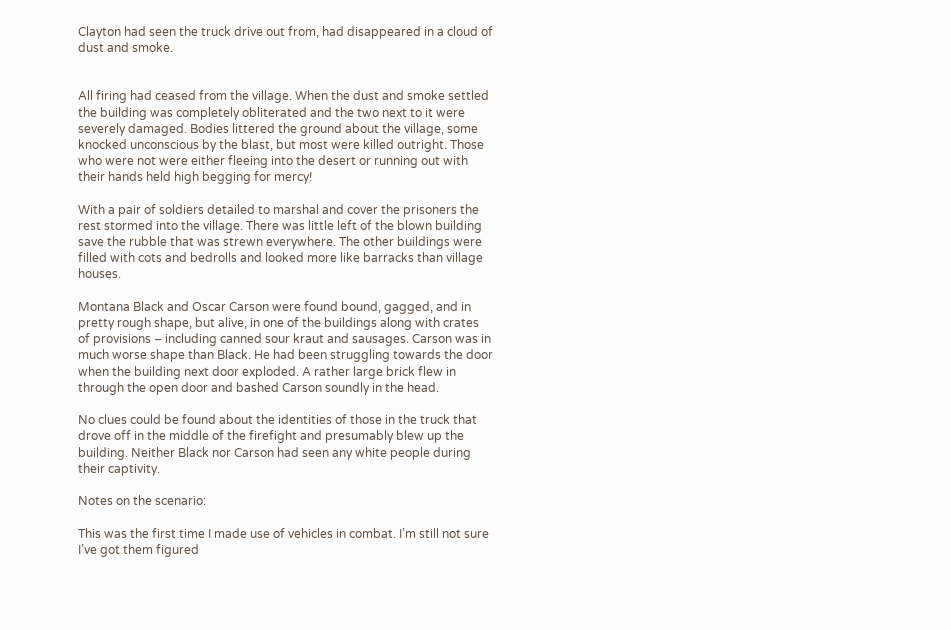Clayton had seen the truck drive out from, had disappeared in a cloud of dust and smoke.


All firing had ceased from the village. When the dust and smoke settled the building was completely obliterated and the two next to it were severely damaged. Bodies littered the ground about the village, some knocked unconscious by the blast, but most were killed outright. Those who were not were either fleeing into the desert or running out with their hands held high begging for mercy!

With a pair of soldiers detailed to marshal and cover the prisoners the rest stormed into the village. There was little left of the blown building save the rubble that was strewn everywhere. The other buildings were filled with cots and bedrolls and looked more like barracks than village houses.

Montana Black and Oscar Carson were found bound, gagged, and in pretty rough shape, but alive, in one of the buildings along with crates of provisions – including canned sour kraut and sausages. Carson was in much worse shape than Black. He had been struggling towards the door when the building next door exploded. A rather large brick flew in through the open door and bashed Carson soundly in the head.

No clues could be found about the identities of those in the truck that drove off in the middle of the firefight and presumably blew up the building. Neither Black nor Carson had seen any white people during their captivity.

Notes on the scenario:

This was the first time I made use of vehicles in combat. I’m still not sure I’ve got them figured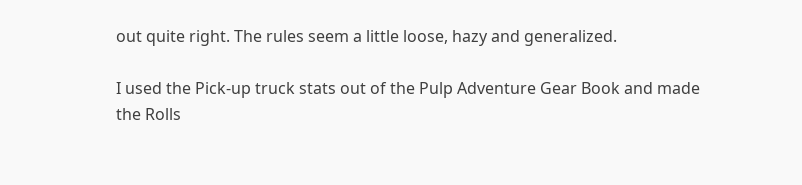out quite right. The rules seem a little loose, hazy and generalized.

I used the Pick-up truck stats out of the Pulp Adventure Gear Book and made the Rolls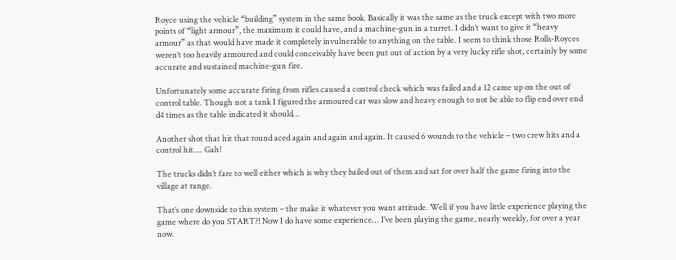Royce using the vehicle “building” system in the same book. Basically it was the same as the truck except with two more points of “light armour”, the maximum it could have, and a machine-gun in a turret. I didn’t want to give it “heavy armour” as that would have made it completely invulnerable to anything on the table. I seem to think those Rolls-Royces weren’t too heavily armoured and could conceivably have been put out of action by a very lucky rifle shot, certainly by some accurate and sustained machine-gun fire.

Unfortunately some accurate firing from rifles caused a control check which was failed and a 12 came up on the out of control table. Though not a tank I figured the armoured car was slow and heavy enough to not be able to flip end over end d4 times as the table indicated it should…

Another shot that hit that round aced again and again and again. It caused 6 wounds to the vehicle – two crew hits and a control hit…. Gah!

The trucks didn’t fare to well either which is why they bailed out of them and sat for over half the game firing into the village at range.

That’s one downside to this system – the make it whatever you want attitude. Well if you have little experience playing the game where do you START?! Now I do have some experience… I’ve been playing the game, nearly weekly, for over a year now.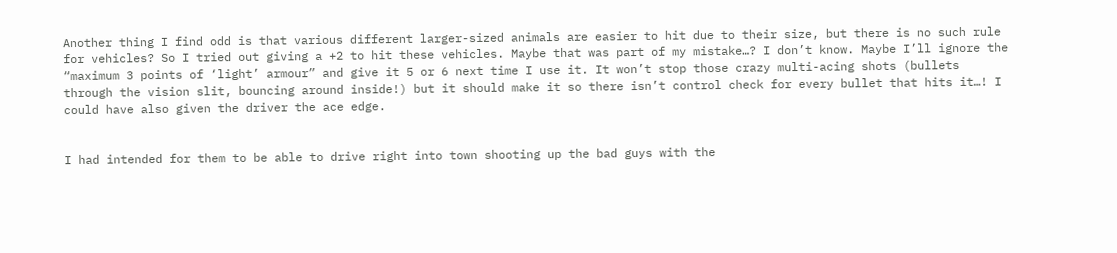Another thing I find odd is that various different larger-sized animals are easier to hit due to their size, but there is no such rule for vehicles? So I tried out giving a +2 to hit these vehicles. Maybe that was part of my mistake…? I don’t know. Maybe I’ll ignore the “maximum 3 points of ‘light’ armour” and give it 5 or 6 next time I use it. It won’t stop those crazy multi-acing shots (bullets through the vision slit, bouncing around inside!) but it should make it so there isn’t control check for every bullet that hits it…! I could have also given the driver the ace edge.


I had intended for them to be able to drive right into town shooting up the bad guys with the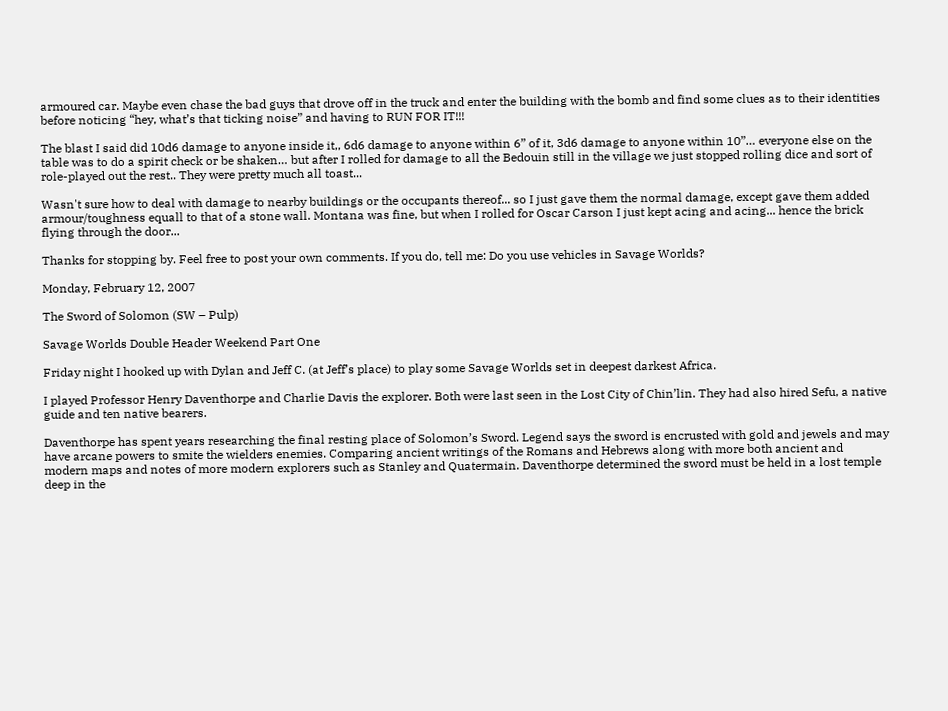armoured car. Maybe even chase the bad guys that drove off in the truck and enter the building with the bomb and find some clues as to their identities before noticing “hey, what’s that ticking noise” and having to RUN FOR IT!!!

The blast I said did 10d6 damage to anyone inside it,, 6d6 damage to anyone within 6” of it, 3d6 damage to anyone within 10”… everyone else on the table was to do a spirit check or be shaken… but after I rolled for damage to all the Bedouin still in the village we just stopped rolling dice and sort of role-played out the rest.. They were pretty much all toast...

Wasn't sure how to deal with damage to nearby buildings or the occupants thereof... so I just gave them the normal damage, except gave them added armour/toughness equall to that of a stone wall. Montana was fine, but when I rolled for Oscar Carson I just kept acing and acing... hence the brick flying through the door...

Thanks for stopping by. Feel free to post your own comments. If you do, tell me: Do you use vehicles in Savage Worlds?

Monday, February 12, 2007

The Sword of Solomon (SW – Pulp)

Savage Worlds Double Header Weekend Part One

Friday night I hooked up with Dylan and Jeff C. (at Jeff’s place) to play some Savage Worlds set in deepest darkest Africa.

I played Professor Henry Daventhorpe and Charlie Davis the explorer. Both were last seen in the Lost City of Chin’lin. They had also hired Sefu, a native guide and ten native bearers.

Daventhorpe has spent years researching the final resting place of Solomon’s Sword. Legend says the sword is encrusted with gold and jewels and may have arcane powers to smite the wielders enemies. Comparing ancient writings of the Romans and Hebrews along with more both ancient and modern maps and notes of more modern explorers such as Stanley and Quatermain. Daventhorpe determined the sword must be held in a lost temple deep in the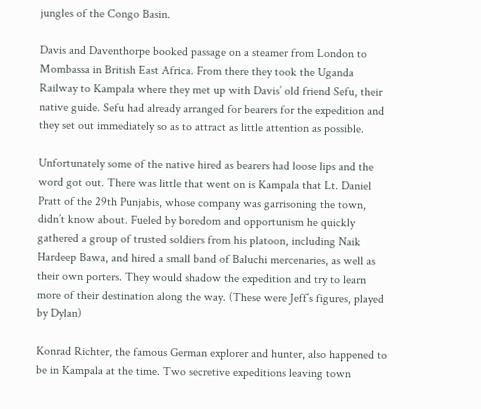jungles of the Congo Basin.

Davis and Daventhorpe booked passage on a steamer from London to Mombassa in British East Africa. From there they took the Uganda Railway to Kampala where they met up with Davis’ old friend Sefu, their native guide. Sefu had already arranged for bearers for the expedition and they set out immediately so as to attract as little attention as possible.

Unfortunately some of the native hired as bearers had loose lips and the word got out. There was little that went on is Kampala that Lt. Daniel Pratt of the 29th Punjabis, whose company was garrisoning the town, didn’t know about. Fueled by boredom and opportunism he quickly gathered a group of trusted soldiers from his platoon, including Naik Hardeep Bawa, and hired a small band of Baluchi mercenaries, as well as their own porters. They would shadow the expedition and try to learn more of their destination along the way. (These were Jeff’s figures, played by Dylan)

Konrad Richter, the famous German explorer and hunter, also happened to be in Kampala at the time. Two secretive expeditions leaving town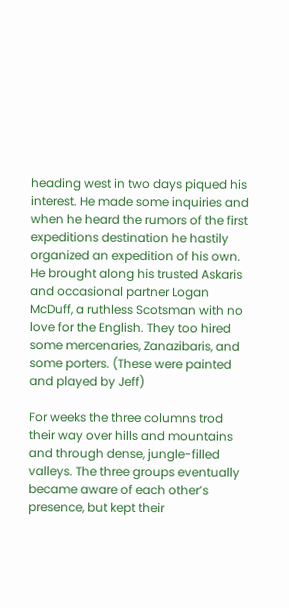heading west in two days piqued his interest. He made some inquiries and when he heard the rumors of the first expeditions destination he hastily organized an expedition of his own. He brought along his trusted Askaris and occasional partner Logan McDuff, a ruthless Scotsman with no love for the English. They too hired some mercenaries, Zanazibaris, and some porters. (These were painted and played by Jeff)

For weeks the three columns trod their way over hills and mountains and through dense, jungle-filled valleys. The three groups eventually became aware of each other’s presence, but kept their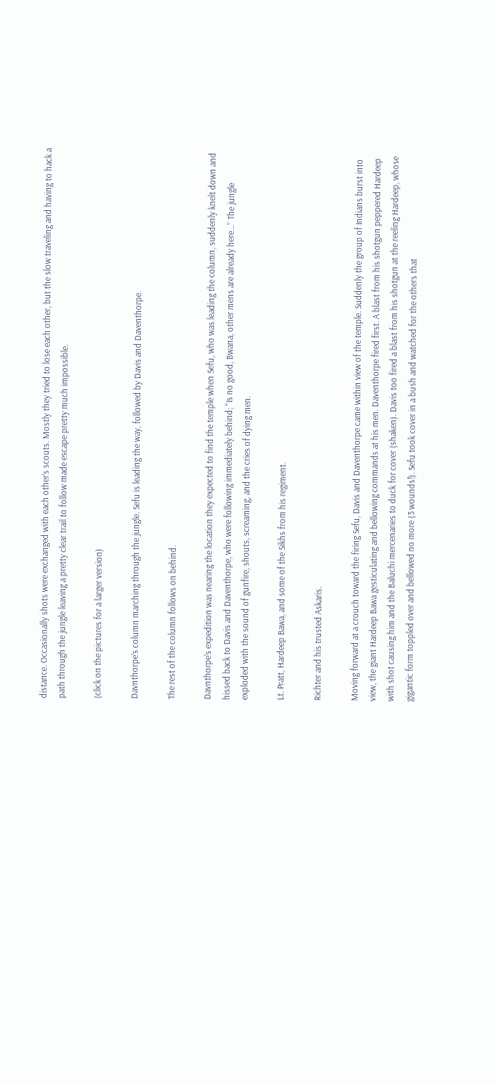distance. Occasionally shots were exchanged with each other’s scouts. Mostly they tried to lose each other, but the slow traveling and having to hack a path through the jungle leaving a pretty clear trail to follow made escape pretty much impossible.

(click on the pictures for a larger version)

Davnthorpe’s column marching through the jungle. Sefu is leading the way, followed by Davis and Daventhorpe.

The rest of the column follows on behind.

Davnthorpe’s expedition was nearing the location they expected to find the temple when Sefu, who was leading the column, suddenly knelt down and hissed back to Davis and Daventhorpe, who were following immediately behind; “Is no good, Bwana, other mens are already here…” The jungle exploded with the sound of gunfire, shouts, screaming, and the cries of dying men.

Lt. Pratt, Hardeep Bawa, and some of the Sikhs from his regiment.

Richter and his trusted Askaris.

Moving forward at a crouch toward the firing Sefu, Davis and Daventhorpe came within view of the temple. Suddenly the group of Indians burst into view, the giant Hardeep Bawa gesticulating and bellowing commands at his men. Daventhorpe fired first. A blast from his shotgun peppered Hardeep with shot causing him and the Baluchi mercenaries to duck for cover (shaken). Davis too fired a blast from his shotgun at the reeling Hardeep, whose gigantic form toppled over and bellowed no more (3 wounds!). Sefu took cover in a bush and watched for the others that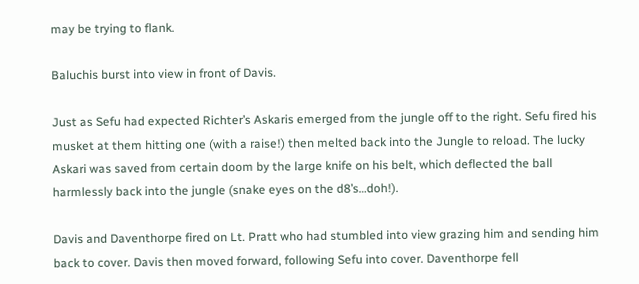may be trying to flank.

Baluchis burst into view in front of Davis.

Just as Sefu had expected Richter’s Askaris emerged from the jungle off to the right. Sefu fired his musket at them hitting one (with a raise!) then melted back into the Jungle to reload. The lucky Askari was saved from certain doom by the large knife on his belt, which deflected the ball harmlessly back into the jungle (snake eyes on the d8’s…doh!).

Davis and Daventhorpe fired on Lt. Pratt who had stumbled into view grazing him and sending him back to cover. Davis then moved forward, following Sefu into cover. Daventhorpe fell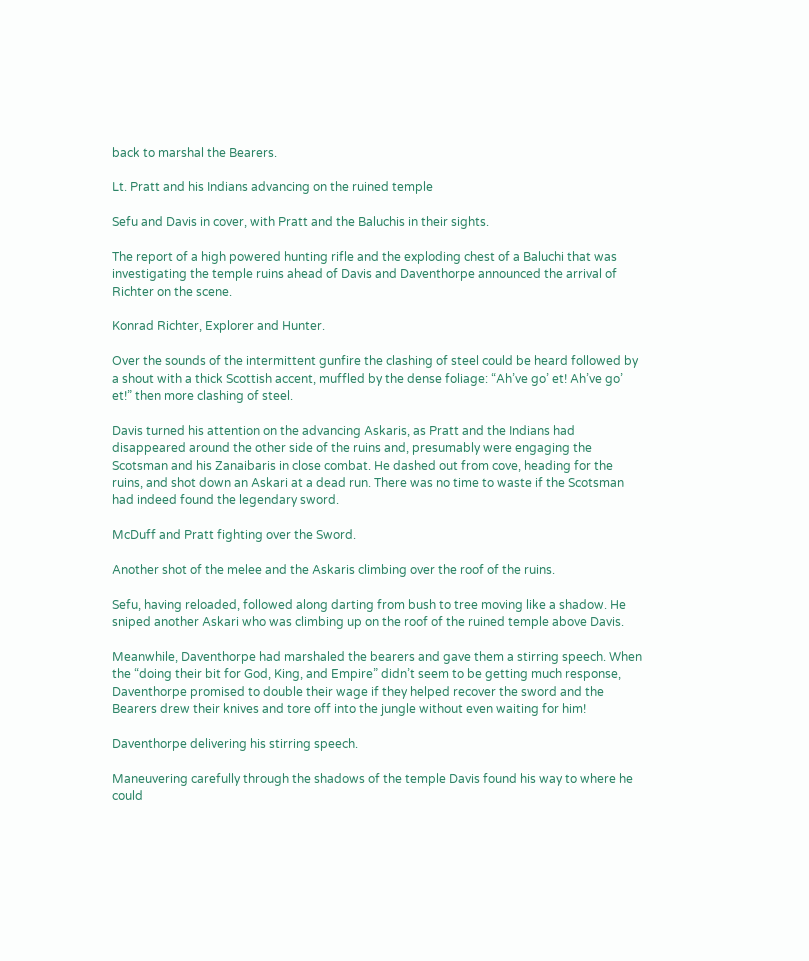back to marshal the Bearers.

Lt. Pratt and his Indians advancing on the ruined temple

Sefu and Davis in cover, with Pratt and the Baluchis in their sights.

The report of a high powered hunting rifle and the exploding chest of a Baluchi that was investigating the temple ruins ahead of Davis and Daventhorpe announced the arrival of Richter on the scene.

Konrad Richter, Explorer and Hunter.

Over the sounds of the intermittent gunfire the clashing of steel could be heard followed by a shout with a thick Scottish accent, muffled by the dense foliage: “Ah’ve go’ et! Ah’ve go’ et!” then more clashing of steel.

Davis turned his attention on the advancing Askaris, as Pratt and the Indians had disappeared around the other side of the ruins and, presumably were engaging the Scotsman and his Zanaibaris in close combat. He dashed out from cove, heading for the ruins, and shot down an Askari at a dead run. There was no time to waste if the Scotsman had indeed found the legendary sword.

McDuff and Pratt fighting over the Sword.

Another shot of the melee and the Askaris climbing over the roof of the ruins.

Sefu, having reloaded, followed along darting from bush to tree moving like a shadow. He sniped another Askari who was climbing up on the roof of the ruined temple above Davis.

Meanwhile, Daventhorpe had marshaled the bearers and gave them a stirring speech. When the “doing their bit for God, King, and Empire” didn’t seem to be getting much response, Daventhorpe promised to double their wage if they helped recover the sword and the Bearers drew their knives and tore off into the jungle without even waiting for him!

Daventhorpe delivering his stirring speech.

Maneuvering carefully through the shadows of the temple Davis found his way to where he could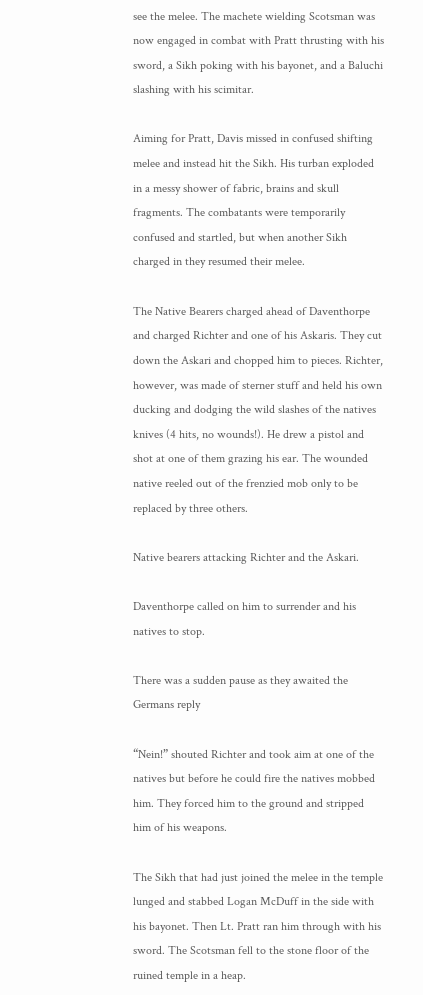see the melee. The machete wielding Scotsman was now engaged in combat with Pratt thrusting with his sword, a Sikh poking with his bayonet, and a Baluchi slashing with his scimitar.

Aiming for Pratt, Davis missed in confused shifting melee and instead hit the Sikh. His turban exploded in a messy shower of fabric, brains and skull fragments. The combatants were temporarily confused and startled, but when another Sikh charged in they resumed their melee.

The Native Bearers charged ahead of Daventhorpe and charged Richter and one of his Askaris. They cut down the Askari and chopped him to pieces. Richter, however, was made of sterner stuff and held his own ducking and dodging the wild slashes of the natives knives (4 hits, no wounds!). He drew a pistol and shot at one of them grazing his ear. The wounded native reeled out of the frenzied mob only to be replaced by three others.

Native bearers attacking Richter and the Askari.

Daventhorpe called on him to surrender and his natives to stop.

There was a sudden pause as they awaited the Germans reply

“Nein!” shouted Richter and took aim at one of the natives but before he could fire the natives mobbed him. They forced him to the ground and stripped him of his weapons.

The Sikh that had just joined the melee in the temple lunged and stabbed Logan McDuff in the side with his bayonet. Then Lt. Pratt ran him through with his sword. The Scotsman fell to the stone floor of the ruined temple in a heap.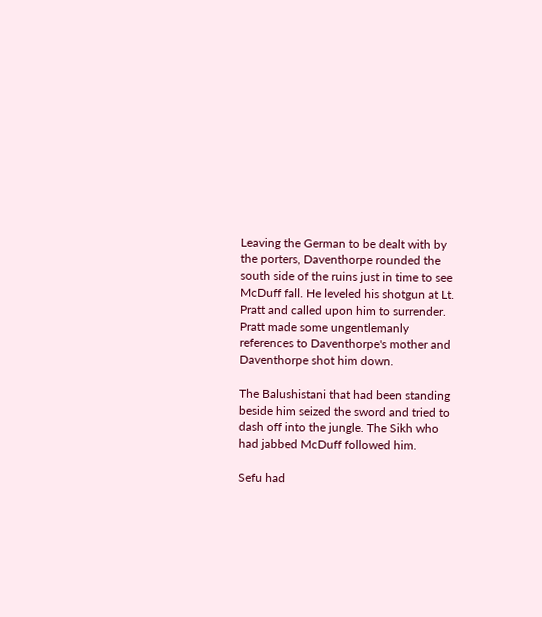Leaving the German to be dealt with by the porters, Daventhorpe rounded the south side of the ruins just in time to see McDuff fall. He leveled his shotgun at Lt. Pratt and called upon him to surrender. Pratt made some ungentlemanly references to Daventhorpe's mother and Daventhorpe shot him down.

The Balushistani that had been standing beside him seized the sword and tried to dash off into the jungle. The Sikh who had jabbed McDuff followed him.

Sefu had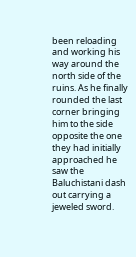been reloading and working his way around the north side of the ruins. As he finally rounded the last corner bringing him to the side opposite the one they had initially approached he saw the Baluchistani dash out carrying a jeweled sword.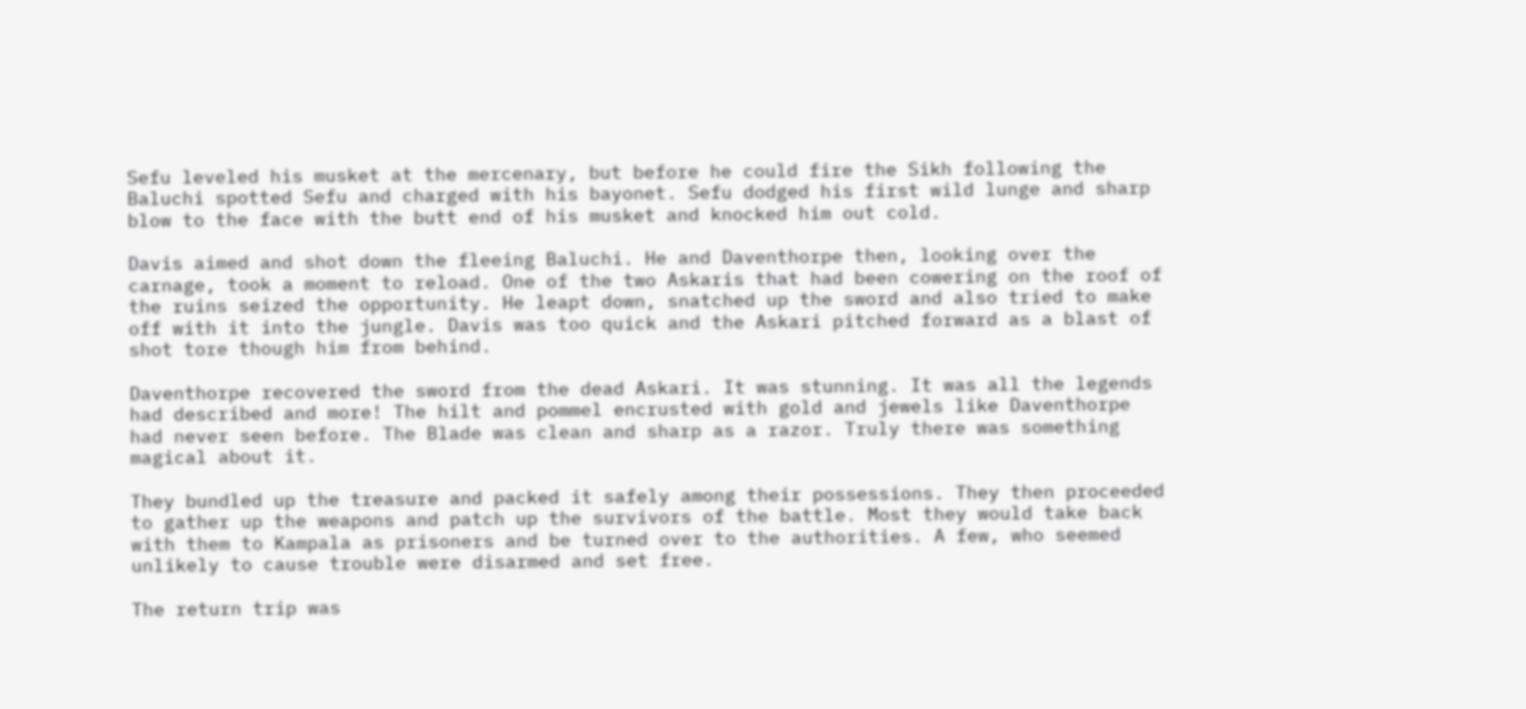Sefu leveled his musket at the mercenary, but before he could fire the Sikh following the Baluchi spotted Sefu and charged with his bayonet. Sefu dodged his first wild lunge and sharp blow to the face with the butt end of his musket and knocked him out cold.

Davis aimed and shot down the fleeing Baluchi. He and Daventhorpe then, looking over the carnage, took a moment to reload. One of the two Askaris that had been cowering on the roof of the ruins seized the opportunity. He leapt down, snatched up the sword and also tried to make off with it into the jungle. Davis was too quick and the Askari pitched forward as a blast of shot tore though him from behind.

Daventhorpe recovered the sword from the dead Askari. It was stunning. It was all the legends had described and more! The hilt and pommel encrusted with gold and jewels like Daventhorpe had never seen before. The Blade was clean and sharp as a razor. Truly there was something magical about it.

They bundled up the treasure and packed it safely among their possessions. They then proceeded to gather up the weapons and patch up the survivors of the battle. Most they would take back with them to Kampala as prisoners and be turned over to the authorities. A few, who seemed unlikely to cause trouble were disarmed and set free.

The return trip was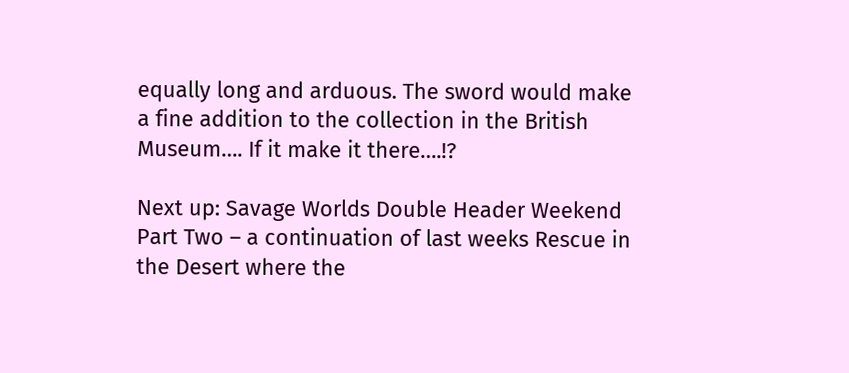equally long and arduous. The sword would make a fine addition to the collection in the British Museum…. If it make it there….!?

Next up: Savage Worlds Double Header Weekend Part Two – a continuation of last weeks Rescue in the Desert where the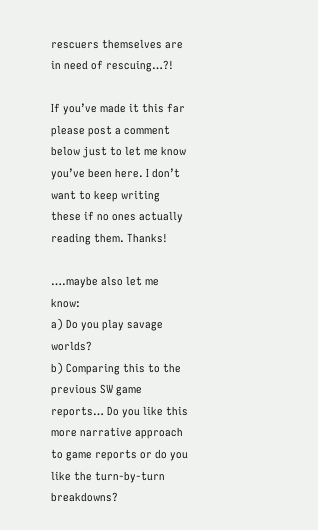rescuers themselves are in need of rescuing…?!

If you’ve made it this far please post a comment below just to let me know you’ve been here. I don’t want to keep writing these if no ones actually reading them. Thanks!

….maybe also let me know:
a) Do you play savage worlds?
b) Comparing this to the previous SW game reports… Do you like this more narrative approach to game reports or do you like the turn-by-turn breakdowns?